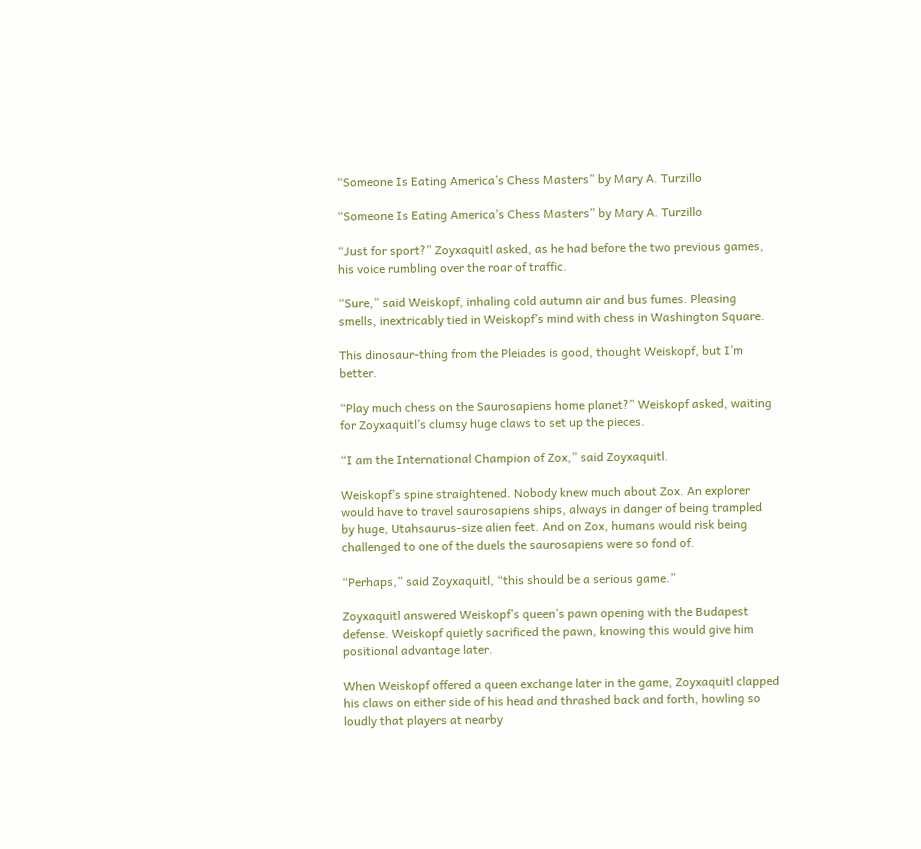“Someone Is Eating America’s Chess Masters” by Mary A. Turzillo

“Someone Is Eating America’s Chess Masters” by Mary A. Turzillo

“Just for sport?” Zoyxaquitl asked, as he had before the two previous games, his voice rumbling over the roar of traffic.

“Sure,” said Weiskopf, inhaling cold autumn air and bus fumes. Pleasing smells, inextricably tied in Weiskopf’s mind with chess in Washington Square.

This dinosaur-thing from the Pleiades is good, thought Weiskopf, but I’m better.

“Play much chess on the Saurosapiens home planet?” Weiskopf asked, waiting for Zoyxaquitl’s clumsy huge claws to set up the pieces.

“I am the International Champion of Zox,” said Zoyxaquitl.

Weiskopf’s spine straightened. Nobody knew much about Zox. An explorer would have to travel saurosapiens ships, always in danger of being trampled by huge, Utahsaurus-size alien feet. And on Zox, humans would risk being challenged to one of the duels the saurosapiens were so fond of.

“Perhaps,” said Zoyxaquitl, “this should be a serious game.”

Zoyxaquitl answered Weiskopf’s queen’s pawn opening with the Budapest defense. Weiskopf quietly sacrificed the pawn, knowing this would give him positional advantage later.

When Weiskopf offered a queen exchange later in the game, Zoyxaquitl clapped his claws on either side of his head and thrashed back and forth, howling so loudly that players at nearby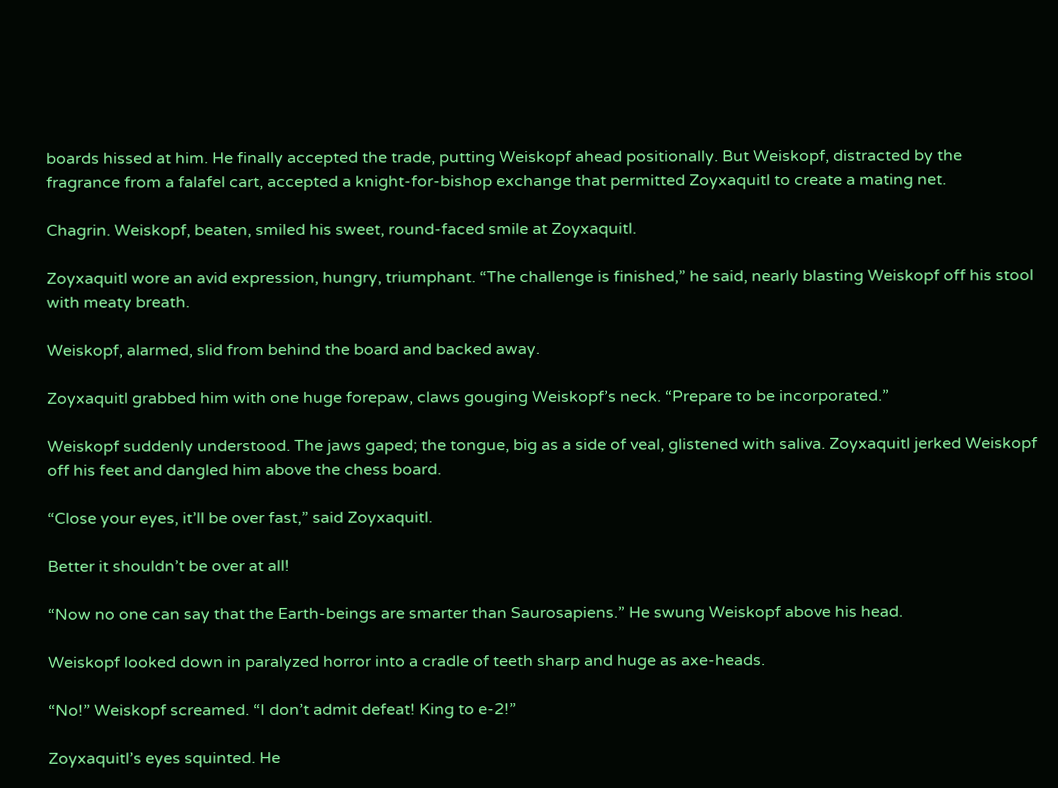boards hissed at him. He finally accepted the trade, putting Weiskopf ahead positionally. But Weiskopf, distracted by the fragrance from a falafel cart, accepted a knight-for-bishop exchange that permitted Zoyxaquitl to create a mating net.

Chagrin. Weiskopf, beaten, smiled his sweet, round-faced smile at Zoyxaquitl.

Zoyxaquitl wore an avid expression, hungry, triumphant. “The challenge is finished,” he said, nearly blasting Weiskopf off his stool with meaty breath.

Weiskopf, alarmed, slid from behind the board and backed away.

Zoyxaquitl grabbed him with one huge forepaw, claws gouging Weiskopf’s neck. “Prepare to be incorporated.”

Weiskopf suddenly understood. The jaws gaped; the tongue, big as a side of veal, glistened with saliva. Zoyxaquitl jerked Weiskopf off his feet and dangled him above the chess board.

“Close your eyes, it’ll be over fast,” said Zoyxaquitl.

Better it shouldn’t be over at all!

“Now no one can say that the Earth-beings are smarter than Saurosapiens.” He swung Weiskopf above his head.

Weiskopf looked down in paralyzed horror into a cradle of teeth sharp and huge as axe-heads.

“No!” Weiskopf screamed. “I don’t admit defeat! King to e-2!”

Zoyxaquitl’s eyes squinted. He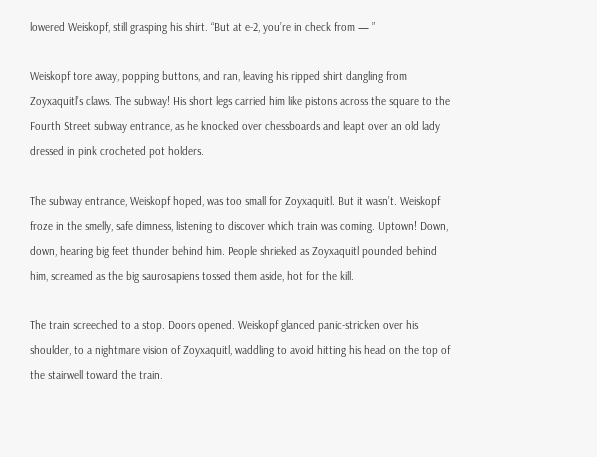lowered Weiskopf, still grasping his shirt. “But at e-2, you’re in check from — ”

Weiskopf tore away, popping buttons, and ran, leaving his ripped shirt dangling from Zoyxaquitl’s claws. The subway! His short legs carried him like pistons across the square to the Fourth Street subway entrance, as he knocked over chessboards and leapt over an old lady dressed in pink crocheted pot holders.

The subway entrance, Weiskopf hoped, was too small for Zoyxaquitl. But it wasn’t. Weiskopf froze in the smelly, safe dimness, listening to discover which train was coming. Uptown! Down, down, hearing big feet thunder behind him. People shrieked as Zoyxaquitl pounded behind him, screamed as the big saurosapiens tossed them aside, hot for the kill.

The train screeched to a stop. Doors opened. Weiskopf glanced panic-stricken over his shoulder, to a nightmare vision of Zoyxaquitl, waddling to avoid hitting his head on the top of the stairwell toward the train.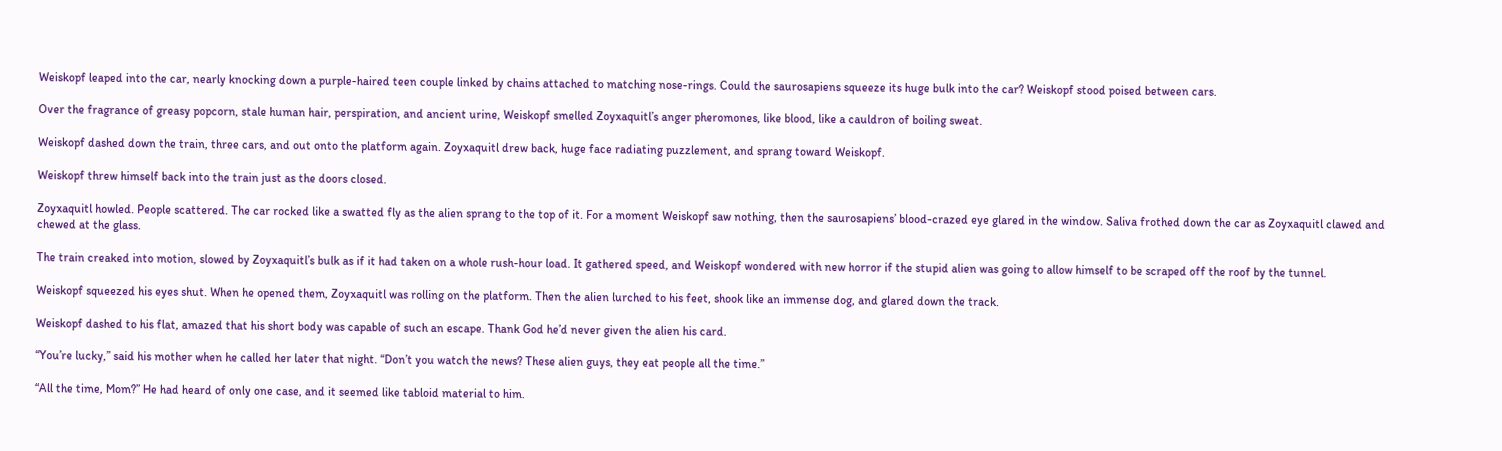Weiskopf leaped into the car, nearly knocking down a purple-haired teen couple linked by chains attached to matching nose-rings. Could the saurosapiens squeeze its huge bulk into the car? Weiskopf stood poised between cars.

Over the fragrance of greasy popcorn, stale human hair, perspiration, and ancient urine, Weiskopf smelled Zoyxaquitl’s anger pheromones, like blood, like a cauldron of boiling sweat.

Weiskopf dashed down the train, three cars, and out onto the platform again. Zoyxaquitl drew back, huge face radiating puzzlement, and sprang toward Weiskopf.

Weiskopf threw himself back into the train just as the doors closed.

Zoyxaquitl howled. People scattered. The car rocked like a swatted fly as the alien sprang to the top of it. For a moment Weiskopf saw nothing, then the saurosapiens’ blood-crazed eye glared in the window. Saliva frothed down the car as Zoyxaquitl clawed and chewed at the glass.

The train creaked into motion, slowed by Zoyxaquitl’s bulk as if it had taken on a whole rush-hour load. It gathered speed, and Weiskopf wondered with new horror if the stupid alien was going to allow himself to be scraped off the roof by the tunnel.

Weiskopf squeezed his eyes shut. When he opened them, Zoyxaquitl was rolling on the platform. Then the alien lurched to his feet, shook like an immense dog, and glared down the track.

Weiskopf dashed to his flat, amazed that his short body was capable of such an escape. Thank God he’d never given the alien his card.

“You’re lucky,” said his mother when he called her later that night. “Don’t you watch the news? These alien guys, they eat people all the time.”

“All the time, Mom?” He had heard of only one case, and it seemed like tabloid material to him.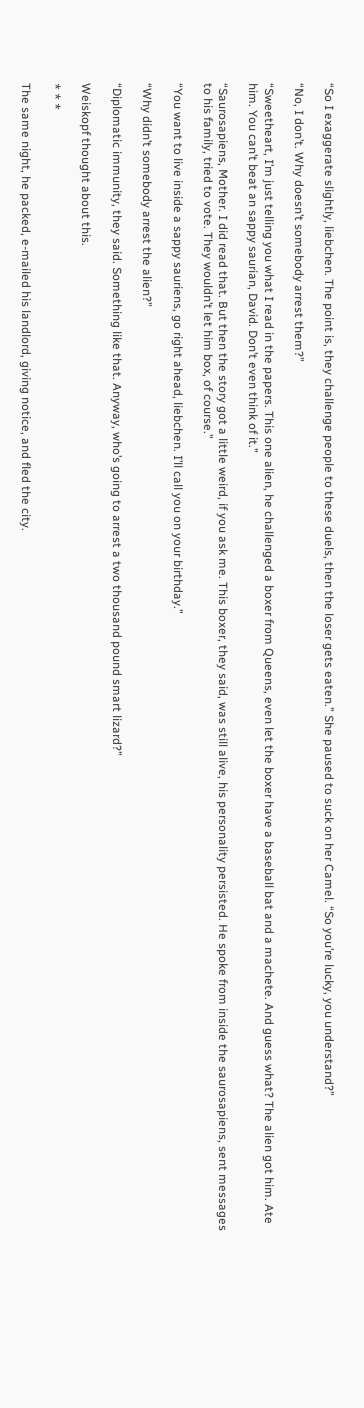“So I exaggerate slightly, liebchen. The point is, they challenge people to these duels, then the loser gets eaten.” She paused to suck on her Camel. “So you’re lucky, you understand?”

“No, I don’t. Why doesn’t somebody arrest them?”

“Sweetheart, I’m just telling you what I read in the papers. This one alien, he challenged a boxer from Queens, even let the boxer have a baseball bat and a machete. And guess what? The alien got him. Ate him. You can’t beat an sappy saurian, David. Don’t even think of it.”

“Saurosapiens, Mother. I did read that. But then the story got a little weird, if you ask me. This boxer, they said, was still alive, his personality persisted. He spoke from inside the saurosapiens, sent messages to his family, tried to vote. They wouldn’t let him box, of course.”

“You want to live inside a sappy sauriens, go right ahead, liebchen. I’ll call you on your birthday.”

“Why didn’t somebody arrest the alien?”

“Diplomatic immunity, they said. Something like that. Anyway, who’s going to arrest a two thousand pound smart lizard?”

Weiskopf thought about this.

* * *

The same night, he packed, e-mailed his landlord, giving notice, and fled the city.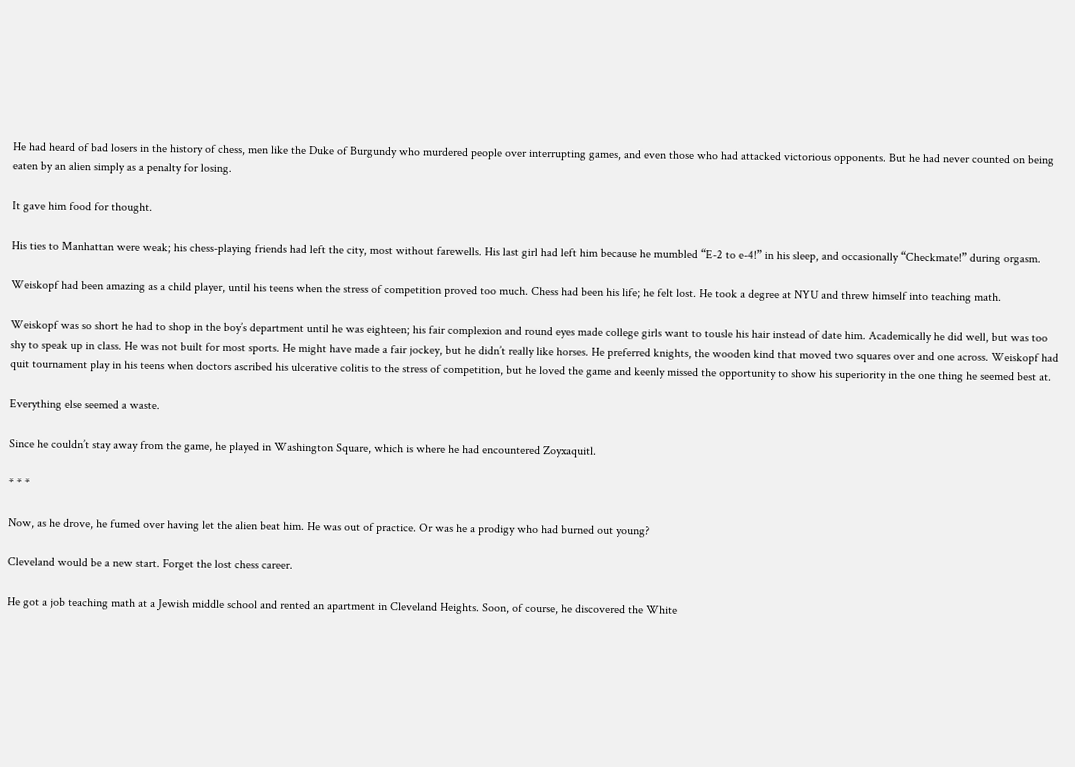He had heard of bad losers in the history of chess, men like the Duke of Burgundy who murdered people over interrupting games, and even those who had attacked victorious opponents. But he had never counted on being eaten by an alien simply as a penalty for losing.

It gave him food for thought.

His ties to Manhattan were weak; his chess-playing friends had left the city, most without farewells. His last girl had left him because he mumbled “E-2 to e-4!” in his sleep, and occasionally “Checkmate!” during orgasm.

Weiskopf had been amazing as a child player, until his teens when the stress of competition proved too much. Chess had been his life; he felt lost. He took a degree at NYU and threw himself into teaching math.

Weiskopf was so short he had to shop in the boy’s department until he was eighteen; his fair complexion and round eyes made college girls want to tousle his hair instead of date him. Academically he did well, but was too shy to speak up in class. He was not built for most sports. He might have made a fair jockey, but he didn’t really like horses. He preferred knights, the wooden kind that moved two squares over and one across. Weiskopf had quit tournament play in his teens when doctors ascribed his ulcerative colitis to the stress of competition, but he loved the game and keenly missed the opportunity to show his superiority in the one thing he seemed best at.

Everything else seemed a waste.

Since he couldn’t stay away from the game, he played in Washington Square, which is where he had encountered Zoyxaquitl.

* * *

Now, as he drove, he fumed over having let the alien beat him. He was out of practice. Or was he a prodigy who had burned out young?

Cleveland would be a new start. Forget the lost chess career.

He got a job teaching math at a Jewish middle school and rented an apartment in Cleveland Heights. Soon, of course, he discovered the White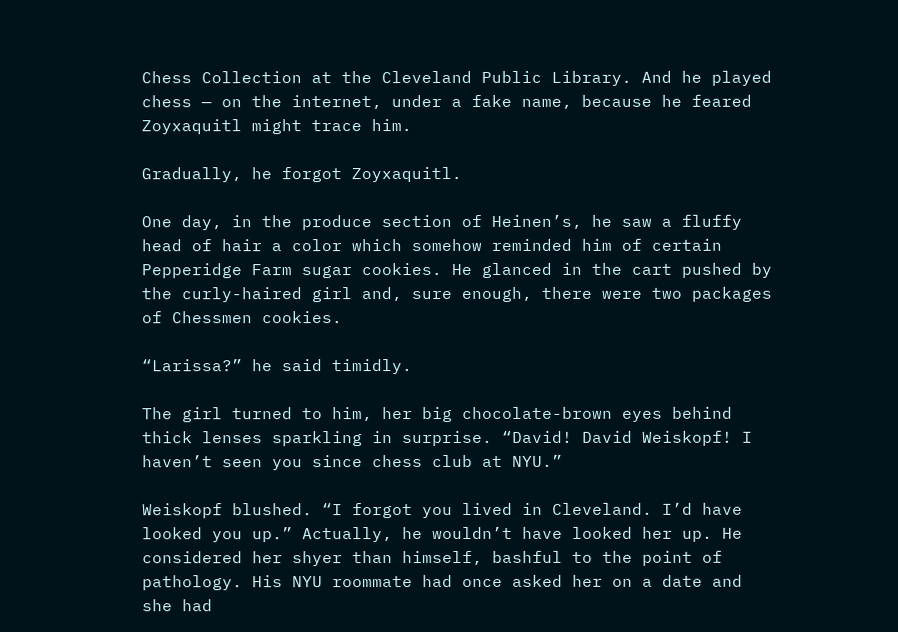Chess Collection at the Cleveland Public Library. And he played chess — on the internet, under a fake name, because he feared Zoyxaquitl might trace him.

Gradually, he forgot Zoyxaquitl.

One day, in the produce section of Heinen’s, he saw a fluffy head of hair a color which somehow reminded him of certain Pepperidge Farm sugar cookies. He glanced in the cart pushed by the curly-haired girl and, sure enough, there were two packages of Chessmen cookies.

“Larissa?” he said timidly.

The girl turned to him, her big chocolate-brown eyes behind thick lenses sparkling in surprise. “David! David Weiskopf! I haven’t seen you since chess club at NYU.”

Weiskopf blushed. “I forgot you lived in Cleveland. I’d have looked you up.” Actually, he wouldn’t have looked her up. He considered her shyer than himself, bashful to the point of pathology. His NYU roommate had once asked her on a date and she had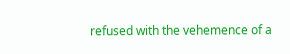refused with the vehemence of a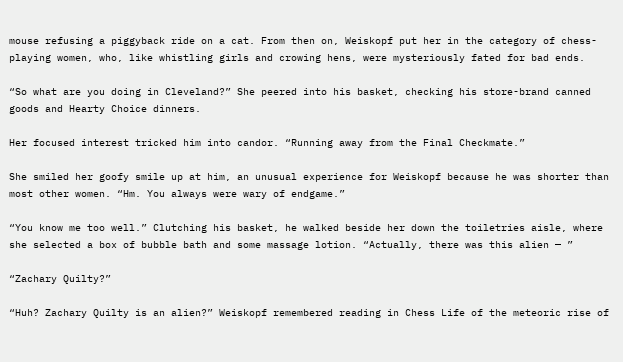mouse refusing a piggyback ride on a cat. From then on, Weiskopf put her in the category of chess-playing women, who, like whistling girls and crowing hens, were mysteriously fated for bad ends.

“So what are you doing in Cleveland?” She peered into his basket, checking his store-brand canned goods and Hearty Choice dinners.

Her focused interest tricked him into candor. “Running away from the Final Checkmate.”

She smiled her goofy smile up at him, an unusual experience for Weiskopf because he was shorter than most other women. “Hm. You always were wary of endgame.”

“You know me too well.” Clutching his basket, he walked beside her down the toiletries aisle, where she selected a box of bubble bath and some massage lotion. “Actually, there was this alien — ”

“Zachary Quilty?”

“Huh? Zachary Quilty is an alien?” Weiskopf remembered reading in Chess Life of the meteoric rise of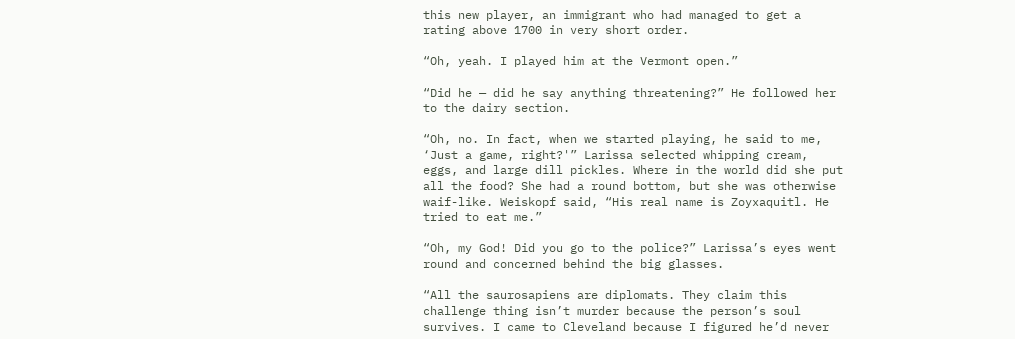this new player, an immigrant who had managed to get a rating above 1700 in very short order.

“Oh, yeah. I played him at the Vermont open.”

“Did he — did he say anything threatening?” He followed her to the dairy section.

“Oh, no. In fact, when we started playing, he said to me, ‘Just a game, right?'” Larissa selected whipping cream, eggs, and large dill pickles. Where in the world did she put all the food? She had a round bottom, but she was otherwise waif-like. Weiskopf said, “His real name is Zoyxaquitl. He tried to eat me.”

“Oh, my God! Did you go to the police?” Larissa’s eyes went round and concerned behind the big glasses.

“All the saurosapiens are diplomats. They claim this challenge thing isn’t murder because the person’s soul survives. I came to Cleveland because I figured he’d never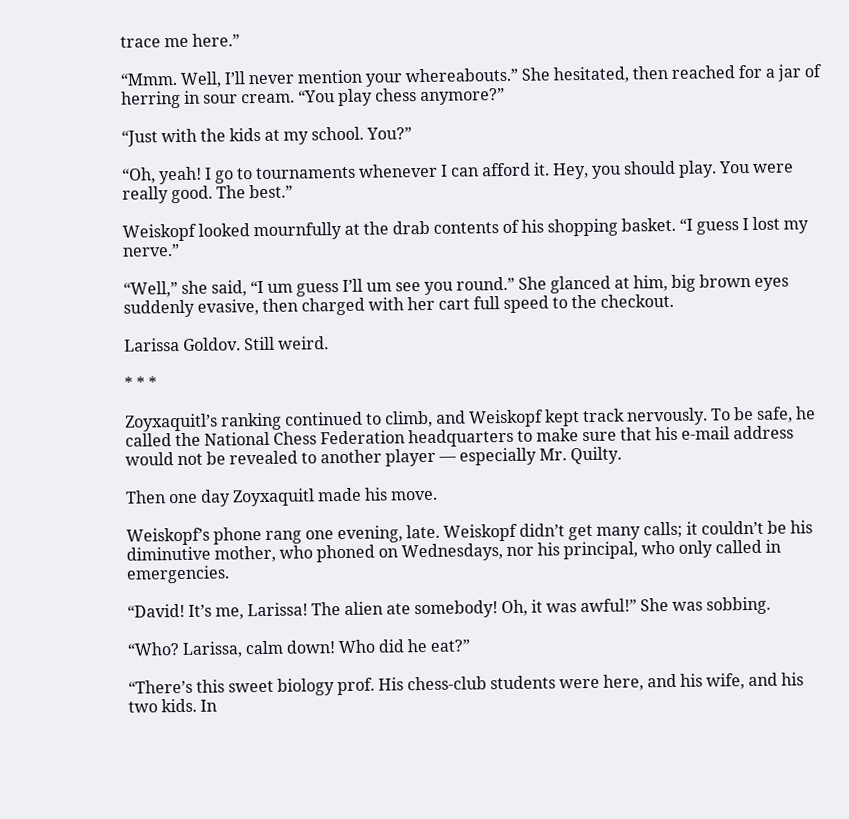trace me here.”

“Mmm. Well, I’ll never mention your whereabouts.” She hesitated, then reached for a jar of herring in sour cream. “You play chess anymore?”

“Just with the kids at my school. You?”

“Oh, yeah! I go to tournaments whenever I can afford it. Hey, you should play. You were really good. The best.”

Weiskopf looked mournfully at the drab contents of his shopping basket. “I guess I lost my nerve.”

“Well,” she said, “I um guess I’ll um see you round.” She glanced at him, big brown eyes suddenly evasive, then charged with her cart full speed to the checkout.

Larissa Goldov. Still weird.

* * *

Zoyxaquitl’s ranking continued to climb, and Weiskopf kept track nervously. To be safe, he called the National Chess Federation headquarters to make sure that his e-mail address would not be revealed to another player — especially Mr. Quilty.

Then one day Zoyxaquitl made his move.

Weiskopf’s phone rang one evening, late. Weiskopf didn’t get many calls; it couldn’t be his diminutive mother, who phoned on Wednesdays, nor his principal, who only called in emergencies.

“David! It’s me, Larissa! The alien ate somebody! Oh, it was awful!” She was sobbing.

“Who? Larissa, calm down! Who did he eat?”

“There’s this sweet biology prof. His chess-club students were here, and his wife, and his two kids. In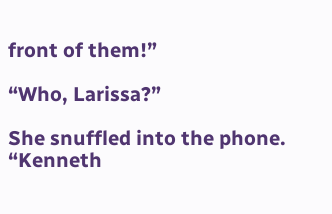front of them!”

“Who, Larissa?”

She snuffled into the phone. “Kenneth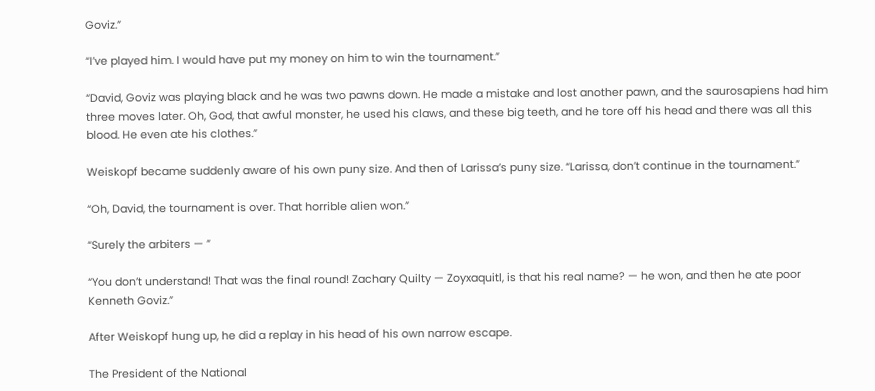Goviz.”

“I’ve played him. I would have put my money on him to win the tournament.”

“David, Goviz was playing black and he was two pawns down. He made a mistake and lost another pawn, and the saurosapiens had him three moves later. Oh, God, that awful monster, he used his claws, and these big teeth, and he tore off his head and there was all this blood. He even ate his clothes.”

Weiskopf became suddenly aware of his own puny size. And then of Larissa’s puny size. “Larissa, don’t continue in the tournament.”

“Oh, David, the tournament is over. That horrible alien won.”

“Surely the arbiters — ”

“You don’t understand! That was the final round! Zachary Quilty — Zoyxaquitl, is that his real name? — he won, and then he ate poor Kenneth Goviz.”

After Weiskopf hung up, he did a replay in his head of his own narrow escape.

The President of the National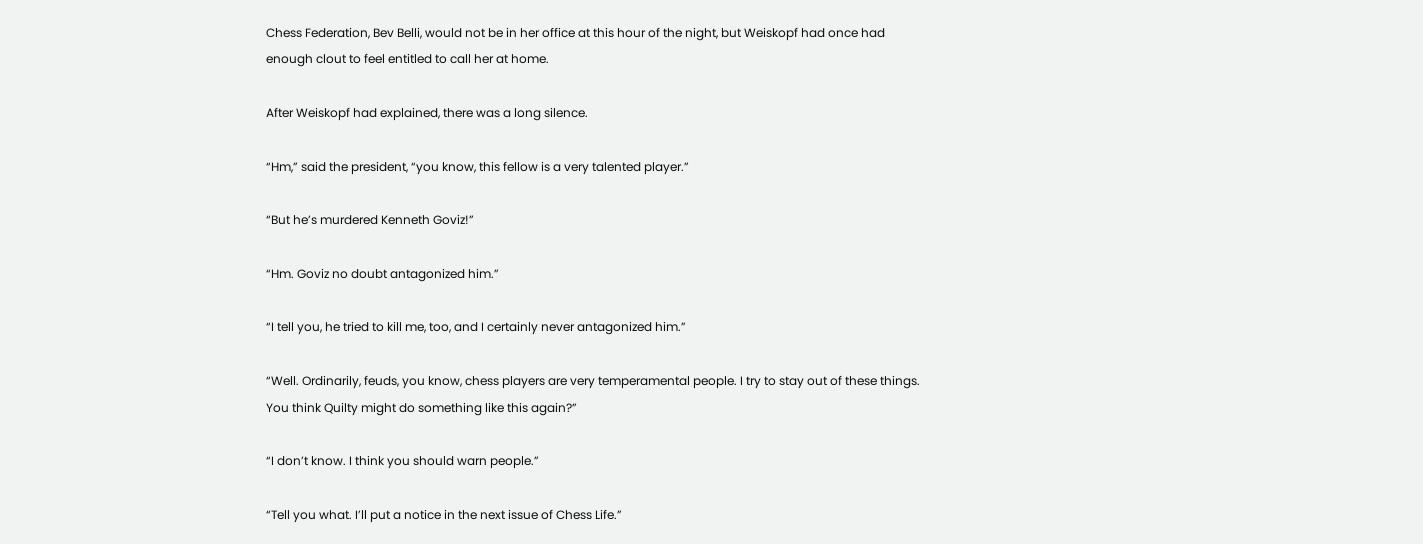Chess Federation, Bev Belli, would not be in her office at this hour of the night, but Weiskopf had once had enough clout to feel entitled to call her at home.

After Weiskopf had explained, there was a long silence.

“Hm,” said the president, “you know, this fellow is a very talented player.”

“But he’s murdered Kenneth Goviz!”

“Hm. Goviz no doubt antagonized him.”

“I tell you, he tried to kill me, too, and I certainly never antagonized him.”

“Well. Ordinarily, feuds, you know, chess players are very temperamental people. I try to stay out of these things. You think Quilty might do something like this again?”

“I don’t know. I think you should warn people.”

“Tell you what. I’ll put a notice in the next issue of Chess Life.”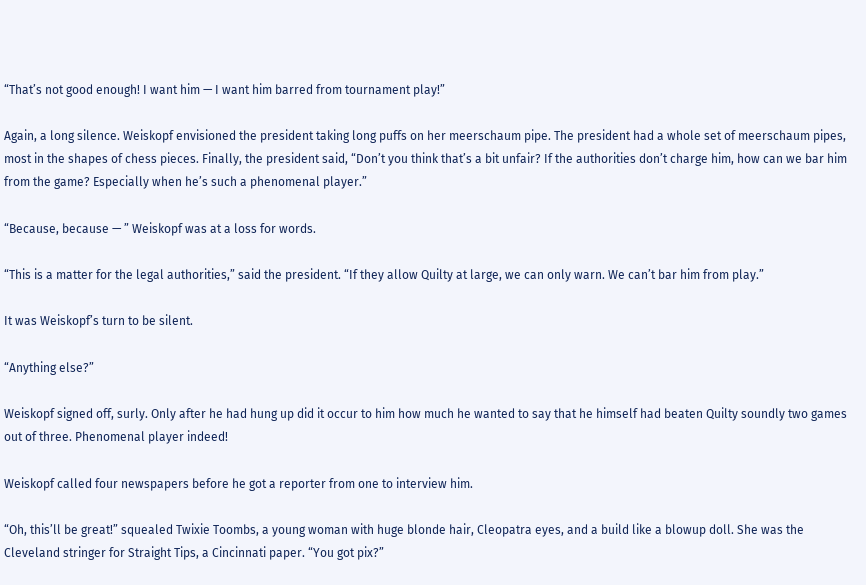“That’s not good enough! I want him — I want him barred from tournament play!”

Again, a long silence. Weiskopf envisioned the president taking long puffs on her meerschaum pipe. The president had a whole set of meerschaum pipes, most in the shapes of chess pieces. Finally, the president said, “Don’t you think that’s a bit unfair? If the authorities don’t charge him, how can we bar him from the game? Especially when he’s such a phenomenal player.”

“Because, because — ” Weiskopf was at a loss for words.

“This is a matter for the legal authorities,” said the president. “If they allow Quilty at large, we can only warn. We can’t bar him from play.”

It was Weiskopf’s turn to be silent.

“Anything else?”

Weiskopf signed off, surly. Only after he had hung up did it occur to him how much he wanted to say that he himself had beaten Quilty soundly two games out of three. Phenomenal player indeed!

Weiskopf called four newspapers before he got a reporter from one to interview him.

“Oh, this’ll be great!” squealed Twixie Toombs, a young woman with huge blonde hair, Cleopatra eyes, and a build like a blowup doll. She was the Cleveland stringer for Straight Tips, a Cincinnati paper. “You got pix?”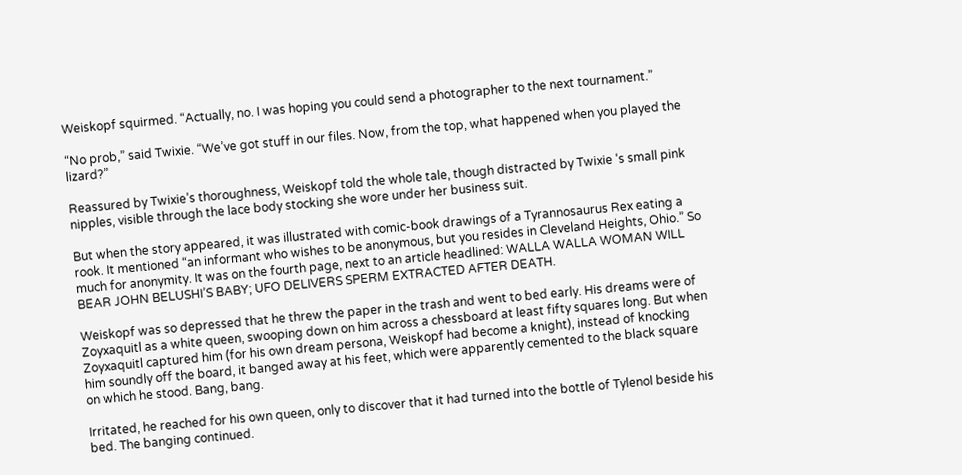Weiskopf squirmed. “Actually, no. I was hoping you could send a photographer to the next tournament.”

“No prob,” said Twixie. “We’ve got stuff in our files. Now, from the top, what happened when you played the lizard?”

Reassured by Twixie’s thoroughness, Weiskopf told the whole tale, though distracted by Twixie ‘s small pink nipples, visible through the lace body stocking she wore under her business suit.

But when the story appeared, it was illustrated with comic-book drawings of a Tyrannosaurus Rex eating a rook. It mentioned “an informant who wishes to be anonymous, but you resides in Cleveland Heights, Ohio.” So much for anonymity. It was on the fourth page, next to an article headlined: WALLA WALLA WOMAN WILL BEAR JOHN BELUSHI’S BABY; UFO DELIVERS SPERM EXTRACTED AFTER DEATH.

Weiskopf was so depressed that he threw the paper in the trash and went to bed early. His dreams were of Zoyxaquitl as a white queen, swooping down on him across a chessboard at least fifty squares long. But when Zoyxaquitl captured him (for his own dream persona, Weiskopf had become a knight), instead of knocking him soundly off the board, it banged away at his feet, which were apparently cemented to the black square on which he stood. Bang, bang.

Irritated, he reached for his own queen, only to discover that it had turned into the bottle of Tylenol beside his bed. The banging continued.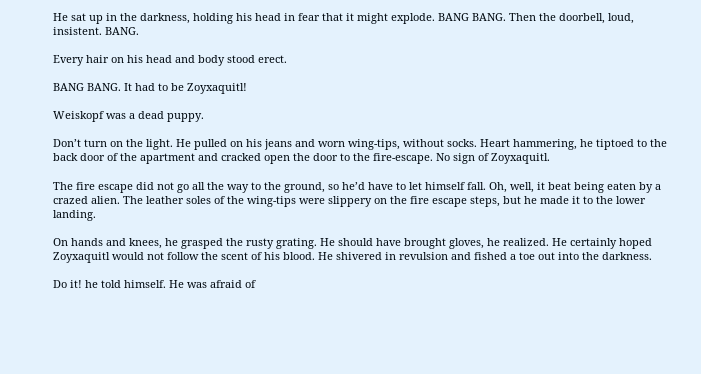He sat up in the darkness, holding his head in fear that it might explode. BANG BANG. Then the doorbell, loud, insistent. BANG.

Every hair on his head and body stood erect.

BANG BANG. It had to be Zoyxaquitl!

Weiskopf was a dead puppy.

Don’t turn on the light. He pulled on his jeans and worn wing-tips, without socks. Heart hammering, he tiptoed to the back door of the apartment and cracked open the door to the fire-escape. No sign of Zoyxaquitl.

The fire escape did not go all the way to the ground, so he’d have to let himself fall. Oh, well, it beat being eaten by a crazed alien. The leather soles of the wing-tips were slippery on the fire escape steps, but he made it to the lower landing.

On hands and knees, he grasped the rusty grating. He should have brought gloves, he realized. He certainly hoped Zoyxaquitl would not follow the scent of his blood. He shivered in revulsion and fished a toe out into the darkness.

Do it! he told himself. He was afraid of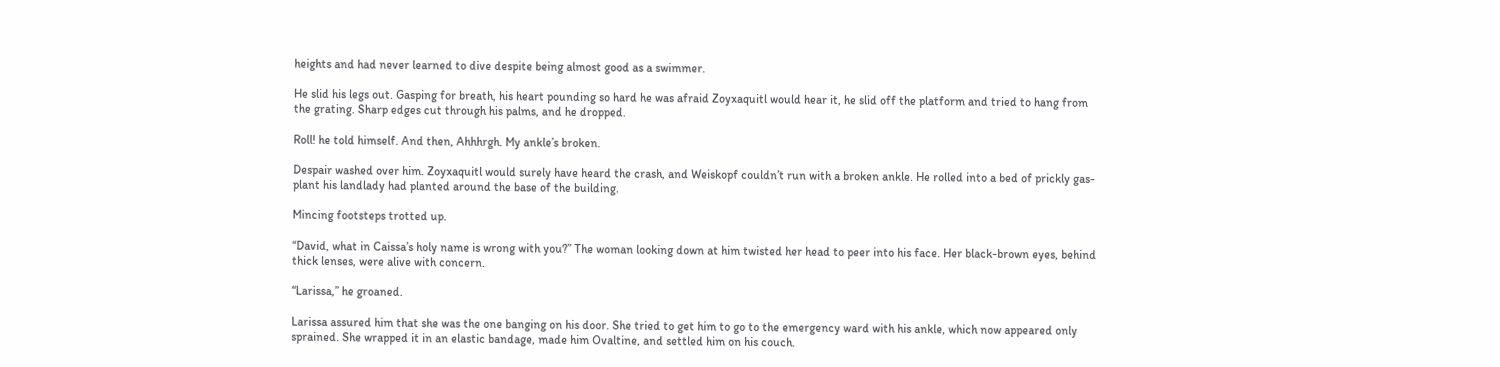heights and had never learned to dive despite being almost good as a swimmer.

He slid his legs out. Gasping for breath, his heart pounding so hard he was afraid Zoyxaquitl would hear it, he slid off the platform and tried to hang from the grating. Sharp edges cut through his palms, and he dropped.

Roll! he told himself. And then, Ahhhrgh. My ankle’s broken.

Despair washed over him. Zoyxaquitl would surely have heard the crash, and Weiskopf couldn’t run with a broken ankle. He rolled into a bed of prickly gas-plant his landlady had planted around the base of the building.

Mincing footsteps trotted up.

“David, what in Caissa’s holy name is wrong with you?” The woman looking down at him twisted her head to peer into his face. Her black-brown eyes, behind thick lenses, were alive with concern.

“Larissa,” he groaned.

Larissa assured him that she was the one banging on his door. She tried to get him to go to the emergency ward with his ankle, which now appeared only sprained. She wrapped it in an elastic bandage, made him Ovaltine, and settled him on his couch.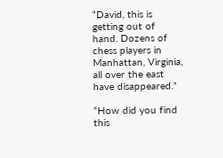“David, this is getting out of hand. Dozens of chess players in Manhattan, Virginia, all over the east have disappeared.”

“How did you find this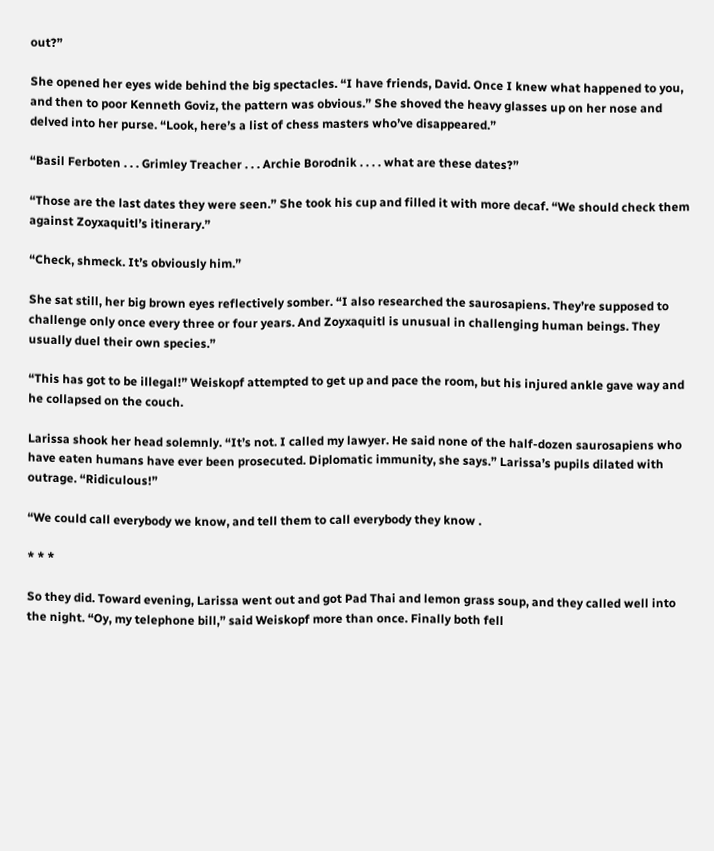out?”

She opened her eyes wide behind the big spectacles. “I have friends, David. Once I knew what happened to you, and then to poor Kenneth Goviz, the pattern was obvious.” She shoved the heavy glasses up on her nose and delved into her purse. “Look, here’s a list of chess masters who’ve disappeared.”

“Basil Ferboten . . . Grimley Treacher . . . Archie Borodnik . . . . what are these dates?”

“Those are the last dates they were seen.” She took his cup and filled it with more decaf. “We should check them against Zoyxaquitl’s itinerary.”

“Check, shmeck. It’s obviously him.”

She sat still, her big brown eyes reflectively somber. “I also researched the saurosapiens. They’re supposed to challenge only once every three or four years. And Zoyxaquitl is unusual in challenging human beings. They usually duel their own species.”

“This has got to be illegal!” Weiskopf attempted to get up and pace the room, but his injured ankle gave way and he collapsed on the couch.

Larissa shook her head solemnly. “It’s not. I called my lawyer. He said none of the half-dozen saurosapiens who have eaten humans have ever been prosecuted. Diplomatic immunity, she says.” Larissa’s pupils dilated with outrage. “Ridiculous!”

“We could call everybody we know, and tell them to call everybody they know .

* * *

So they did. Toward evening, Larissa went out and got Pad Thai and lemon grass soup, and they called well into the night. “Oy, my telephone bill,” said Weiskopf more than once. Finally both fell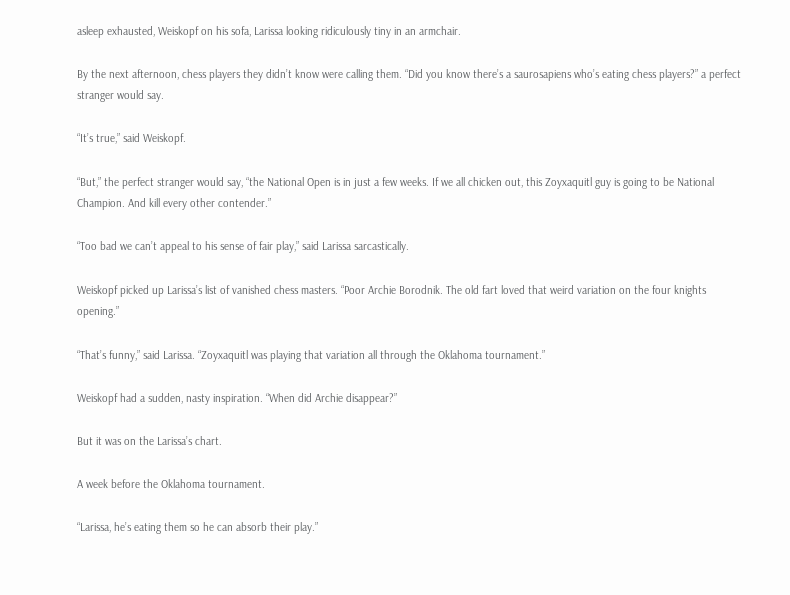asleep exhausted, Weiskopf on his sofa, Larissa looking ridiculously tiny in an armchair.

By the next afternoon, chess players they didn’t know were calling them. “Did you know there’s a saurosapiens who’s eating chess players?” a perfect stranger would say.

“It’s true,” said Weiskopf.

“But,” the perfect stranger would say, “the National Open is in just a few weeks. If we all chicken out, this Zoyxaquitl guy is going to be National Champion. And kill every other contender.”

“Too bad we can’t appeal to his sense of fair play,” said Larissa sarcastically.

Weiskopf picked up Larissa’s list of vanished chess masters. “Poor Archie Borodnik. The old fart loved that weird variation on the four knights opening.”

“That’s funny,” said Larissa. “Zoyxaquitl was playing that variation all through the Oklahoma tournament.”

Weiskopf had a sudden, nasty inspiration. “When did Archie disappear?”

But it was on the Larissa’s chart.

A week before the Oklahoma tournament.

“Larissa, he’s eating them so he can absorb their play.”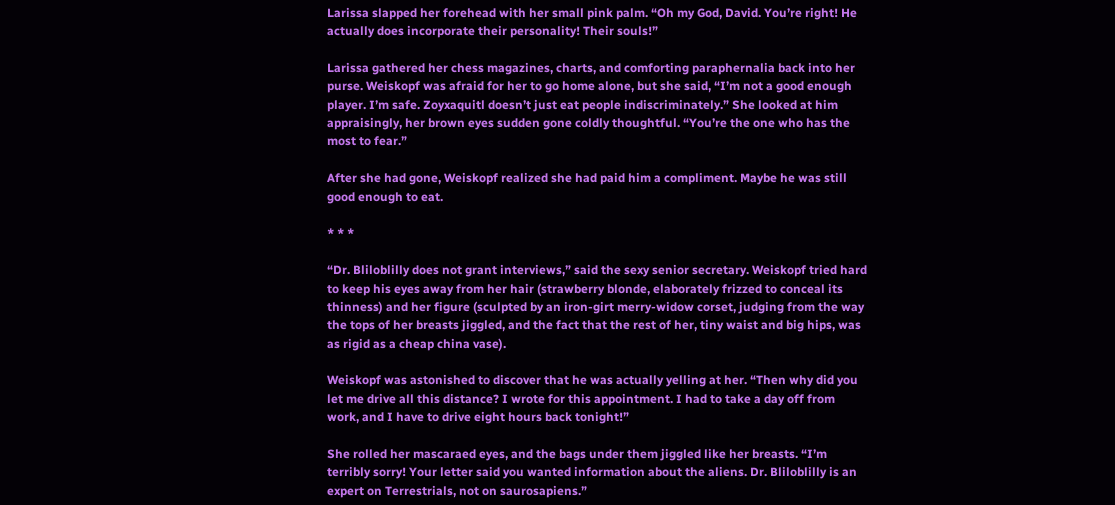Larissa slapped her forehead with her small pink palm. “Oh my God, David. You’re right! He actually does incorporate their personality! Their souls!”

Larissa gathered her chess magazines, charts, and comforting paraphernalia back into her purse. Weiskopf was afraid for her to go home alone, but she said, “I’m not a good enough player. I’m safe. Zoyxaquitl doesn’t just eat people indiscriminately.” She looked at him appraisingly, her brown eyes sudden gone coldly thoughtful. “You’re the one who has the most to fear.”

After she had gone, Weiskopf realized she had paid him a compliment. Maybe he was still good enough to eat.

* * *

“Dr. Bliloblilly does not grant interviews,” said the sexy senior secretary. Weiskopf tried hard to keep his eyes away from her hair (strawberry blonde, elaborately frizzed to conceal its thinness) and her figure (sculpted by an iron-girt merry-widow corset, judging from the way the tops of her breasts jiggled, and the fact that the rest of her, tiny waist and big hips, was as rigid as a cheap china vase).

Weiskopf was astonished to discover that he was actually yelling at her. “Then why did you let me drive all this distance? I wrote for this appointment. I had to take a day off from work, and I have to drive eight hours back tonight!”

She rolled her mascaraed eyes, and the bags under them jiggled like her breasts. “I’m terribly sorry! Your letter said you wanted information about the aliens. Dr. Bliloblilly is an expert on Terrestrials, not on saurosapiens.”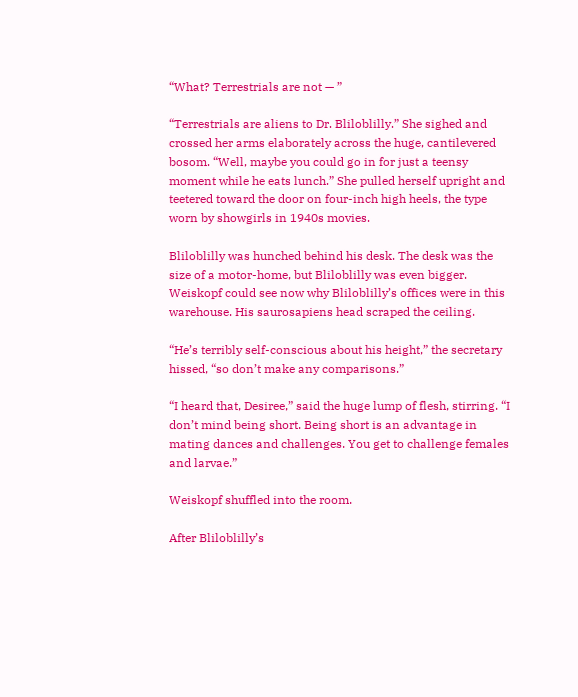“What? Terrestrials are not — ”

“Terrestrials are aliens to Dr. Bliloblilly.” She sighed and crossed her arms elaborately across the huge, cantilevered bosom. “Well, maybe you could go in for just a teensy moment while he eats lunch.” She pulled herself upright and teetered toward the door on four-inch high heels, the type worn by showgirls in 1940s movies.

Bliloblilly was hunched behind his desk. The desk was the size of a motor-home, but Bliloblilly was even bigger. Weiskopf could see now why Bliloblilly’s offices were in this warehouse. His saurosapiens head scraped the ceiling.

“He’s terribly self-conscious about his height,” the secretary hissed, “so don’t make any comparisons.”

“I heard that, Desiree,” said the huge lump of flesh, stirring. “I don’t mind being short. Being short is an advantage in mating dances and challenges. You get to challenge females and larvae.”

Weiskopf shuffled into the room.

After Bliloblilly’s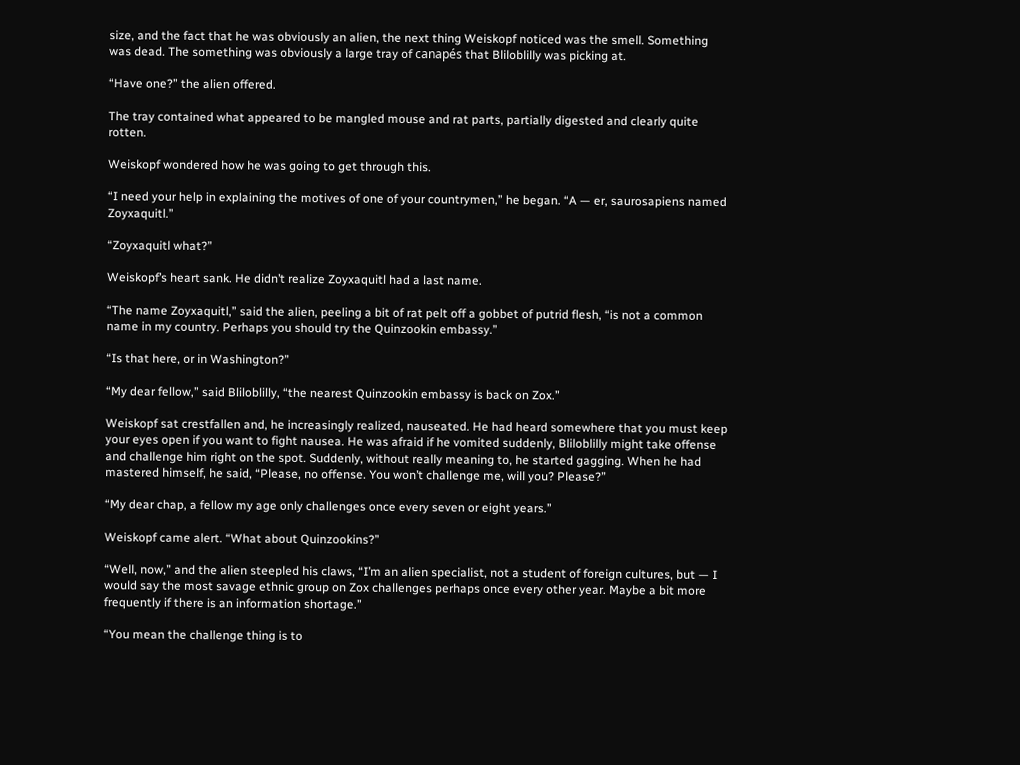size, and the fact that he was obviously an alien, the next thing Weiskopf noticed was the smell. Something was dead. The something was obviously a large tray of canapés that Bliloblilly was picking at.

“Have one?” the alien offered.

The tray contained what appeared to be mangled mouse and rat parts, partially digested and clearly quite rotten.

Weiskopf wondered how he was going to get through this.

“I need your help in explaining the motives of one of your countrymen,” he began. “A — er, saurosapiens named Zoyxaquitl.”

“Zoyxaquitl what?”

Weiskopf’s heart sank. He didn’t realize Zoyxaquitl had a last name.

“The name Zoyxaquitl,” said the alien, peeling a bit of rat pelt off a gobbet of putrid flesh, “is not a common name in my country. Perhaps you should try the Quinzookin embassy.”

“Is that here, or in Washington?”

“My dear fellow,” said Bliloblilly, “the nearest Quinzookin embassy is back on Zox.”

Weiskopf sat crestfallen and, he increasingly realized, nauseated. He had heard somewhere that you must keep your eyes open if you want to fight nausea. He was afraid if he vomited suddenly, Bliloblilly might take offense and challenge him right on the spot. Suddenly, without really meaning to, he started gagging. When he had mastered himself, he said, “Please, no offense. You won’t challenge me, will you? Please?”

“My dear chap, a fellow my age only challenges once every seven or eight years.”

Weiskopf came alert. “What about Quinzookins?”

“Well, now,” and the alien steepled his claws, “I’m an alien specialist, not a student of foreign cultures, but — I would say the most savage ethnic group on Zox challenges perhaps once every other year. Maybe a bit more frequently if there is an information shortage.”

“You mean the challenge thing is to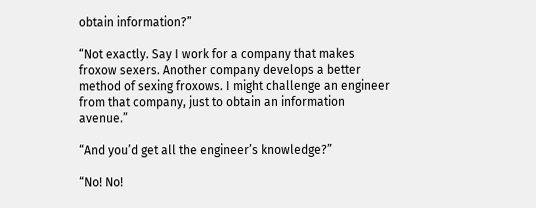obtain information?”

“Not exactly. Say I work for a company that makes froxow sexers. Another company develops a better method of sexing froxows. I might challenge an engineer from that company, just to obtain an information avenue.”

“And you’d get all the engineer’s knowledge?”

“No! No!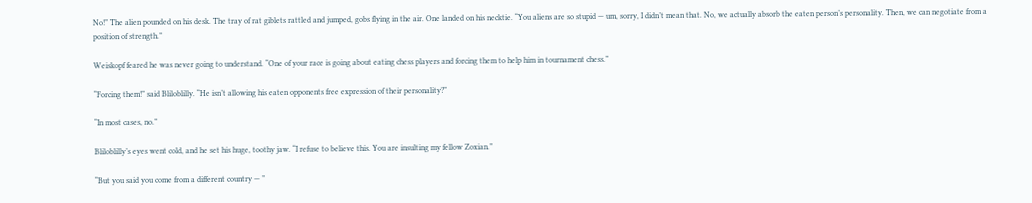No!” The alien pounded on his desk. The tray of rat giblets rattled and jumped, gobs flying in the air. One landed on his necktie. “You aliens are so stupid — um, sorry, I didn’t mean that. No, we actually absorb the eaten person’s personality. Then, we can negotiate from a position of strength.”

Weiskopf feared he was never going to understand. “One of your race is going about eating chess players and forcing them to help him in tournament chess.”

“Forcing them!” said Bliloblilly. “He isn’t allowing his eaten opponents free expression of their personality?”

“In most cases, no.”

Bliloblilly’s eyes went cold, and he set his huge, toothy jaw. “I refuse to believe this. You are insulting my fellow Zoxian.”

“But you said you come from a different country — ”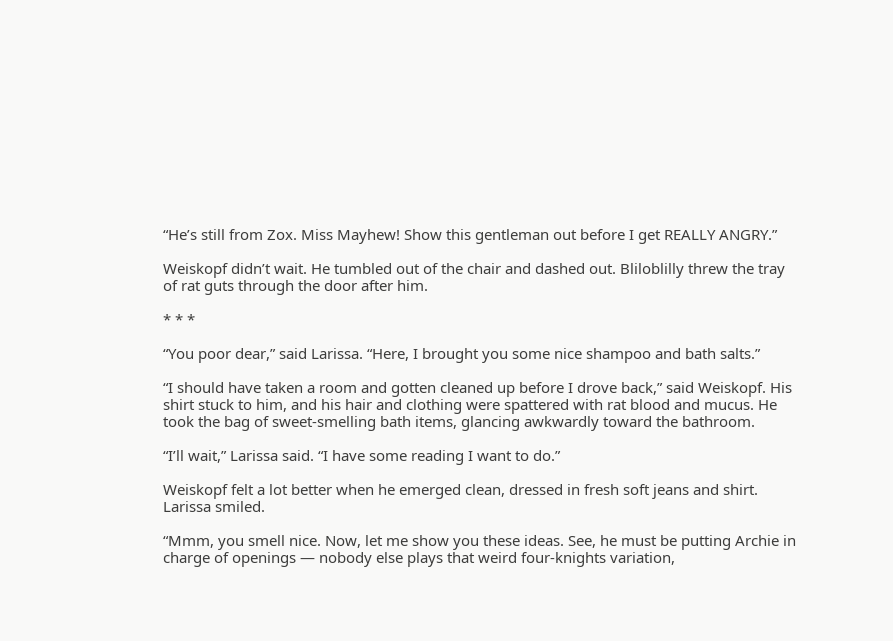“He’s still from Zox. Miss Mayhew! Show this gentleman out before I get REALLY ANGRY.”

Weiskopf didn’t wait. He tumbled out of the chair and dashed out. Bliloblilly threw the tray of rat guts through the door after him.

* * *

“You poor dear,” said Larissa. “Here, I brought you some nice shampoo and bath salts.”

“I should have taken a room and gotten cleaned up before I drove back,” said Weiskopf. His shirt stuck to him, and his hair and clothing were spattered with rat blood and mucus. He took the bag of sweet-smelling bath items, glancing awkwardly toward the bathroom.

“I’ll wait,” Larissa said. “I have some reading I want to do.”

Weiskopf felt a lot better when he emerged clean, dressed in fresh soft jeans and shirt. Larissa smiled.

“Mmm, you smell nice. Now, let me show you these ideas. See, he must be putting Archie in charge of openings — nobody else plays that weird four-knights variation,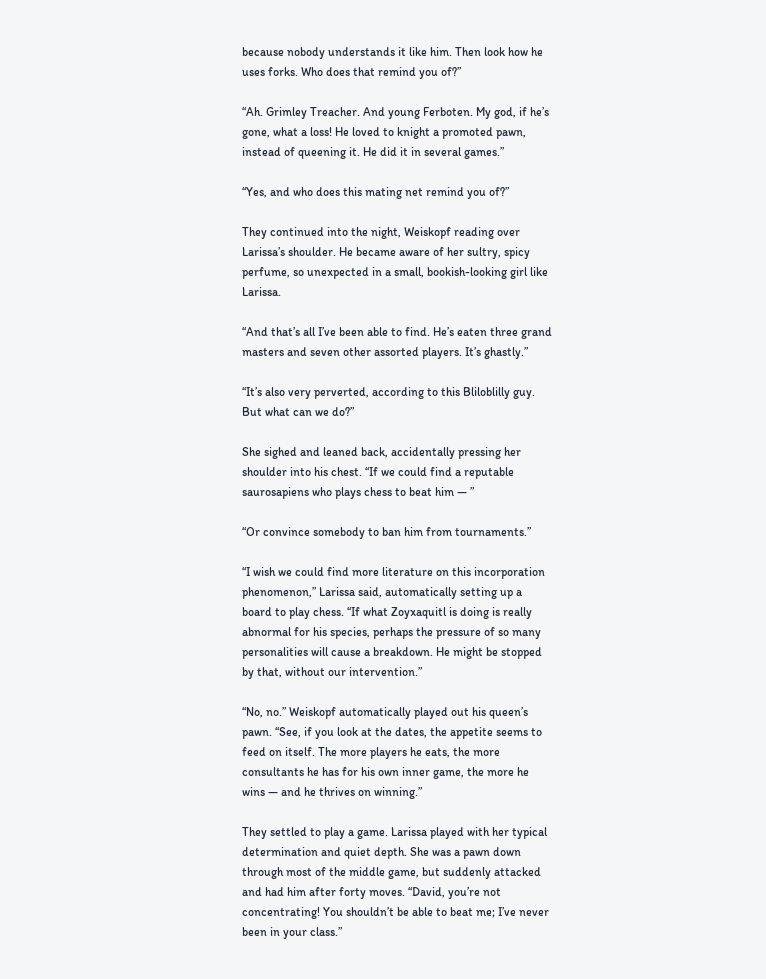because nobody understands it like him. Then look how he uses forks. Who does that remind you of?”

“Ah. Grimley Treacher. And young Ferboten. My god, if he’s gone, what a loss! He loved to knight a promoted pawn, instead of queening it. He did it in several games.”

“Yes, and who does this mating net remind you of?”

They continued into the night, Weiskopf reading over Larissa’s shoulder. He became aware of her sultry, spicy perfume, so unexpected in a small, bookish-looking girl like Larissa.

“And that’s all I’ve been able to find. He’s eaten three grand masters and seven other assorted players. It’s ghastly.”

“It’s also very perverted, according to this Bliloblilly guy. But what can we do?”

She sighed and leaned back, accidentally pressing her shoulder into his chest. “If we could find a reputable saurosapiens who plays chess to beat him — ”

“Or convince somebody to ban him from tournaments.”

“I wish we could find more literature on this incorporation phenomenon,” Larissa said, automatically setting up a board to play chess. “If what Zoyxaquitl is doing is really abnormal for his species, perhaps the pressure of so many personalities will cause a breakdown. He might be stopped by that, without our intervention.”

“No, no.” Weiskopf automatically played out his queen’s pawn. “See, if you look at the dates, the appetite seems to feed on itself. The more players he eats, the more consultants he has for his own inner game, the more he wins — and he thrives on winning.”

They settled to play a game. Larissa played with her typical determination and quiet depth. She was a pawn down through most of the middle game, but suddenly attacked and had him after forty moves. “David, you’re not concentrating! You shouldn’t be able to beat me; I’ve never been in your class.”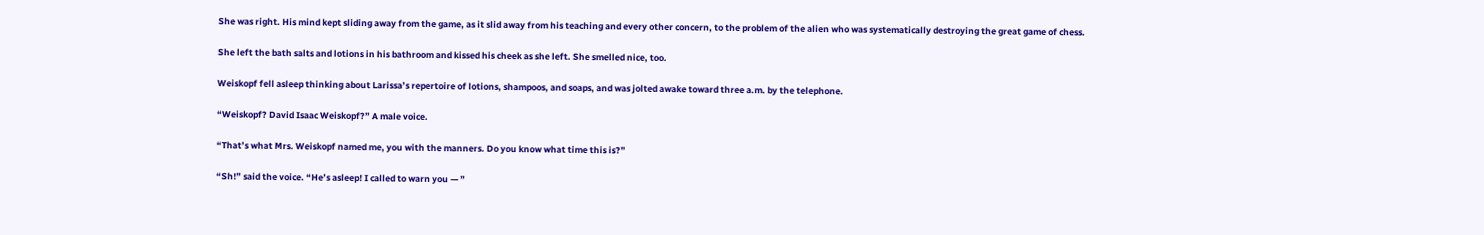She was right. His mind kept sliding away from the game, as it slid away from his teaching and every other concern, to the problem of the alien who was systematically destroying the great game of chess.

She left the bath salts and lotions in his bathroom and kissed his cheek as she left. She smelled nice, too.

Weiskopf fell asleep thinking about Larissa’s repertoire of lotions, shampoos, and soaps, and was jolted awake toward three a.m. by the telephone.

“Weiskopf? David Isaac Weiskopf?” A male voice.

“That’s what Mrs. Weiskopf named me, you with the manners. Do you know what time this is?”

“Sh!” said the voice. “He’s asleep! I called to warn you — ”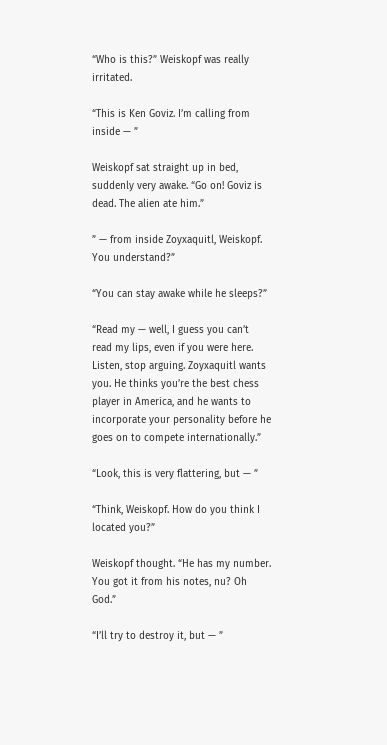“Who is this?” Weiskopf was really irritated.

“This is Ken Goviz. I’m calling from inside — ”

Weiskopf sat straight up in bed, suddenly very awake. “Go on! Goviz is dead. The alien ate him.”

” — from inside Zoyxaquitl, Weiskopf. You understand?”

“You can stay awake while he sleeps?”

“Read my — well, I guess you can’t read my lips, even if you were here. Listen, stop arguing. Zoyxaquitl wants you. He thinks you’re the best chess player in America, and he wants to incorporate your personality before he goes on to compete internationally.”

“Look, this is very flattering, but — ”

“Think, Weiskopf. How do you think I located you?”

Weiskopf thought. “He has my number. You got it from his notes, nu? Oh God.”

“I’ll try to destroy it, but — ”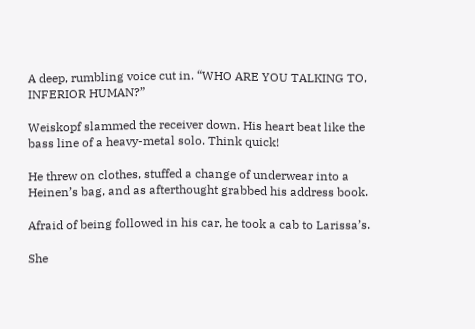A deep, rumbling voice cut in. “WHO ARE YOU TALKING TO, INFERIOR HUMAN?”

Weiskopf slammed the receiver down. His heart beat like the bass line of a heavy-metal solo. Think quick!

He threw on clothes, stuffed a change of underwear into a Heinen’s bag, and as afterthought grabbed his address book.

Afraid of being followed in his car, he took a cab to Larissa’s.

She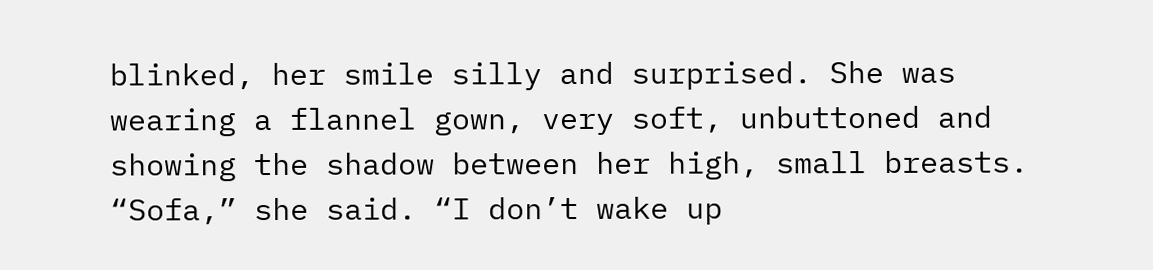blinked, her smile silly and surprised. She was wearing a flannel gown, very soft, unbuttoned and showing the shadow between her high, small breasts. “Sofa,” she said. “I don’t wake up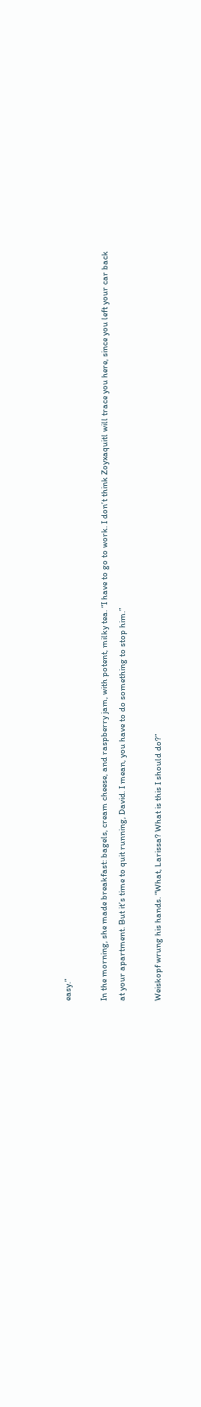easy.”

In the morning, she made breakfast: bagels, cream cheese, and raspberry jam, with potent, milky tea. “I have to go to work. I don’t think Zoyxaquitl will trace you here, since you left your car back at your apartment. But it’s time to quit running, David. I mean, you have to do something to stop him.”

Weiskopf wrung his hands. “What, Larissa? What is this I should do?”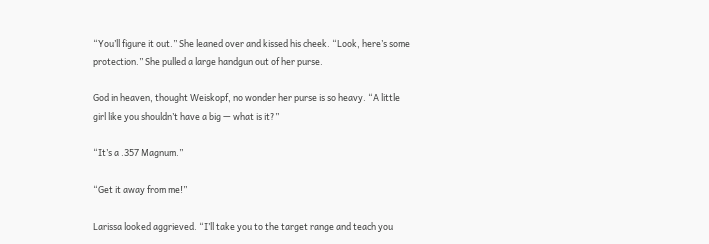“You’ll figure it out.” She leaned over and kissed his cheek. “Look, here’s some protection.” She pulled a large handgun out of her purse.

God in heaven, thought Weiskopf, no wonder her purse is so heavy. “A little girl like you shouldn’t have a big — what is it?”

“It’s a .357 Magnum.”

“Get it away from me!”

Larissa looked aggrieved. “I’ll take you to the target range and teach you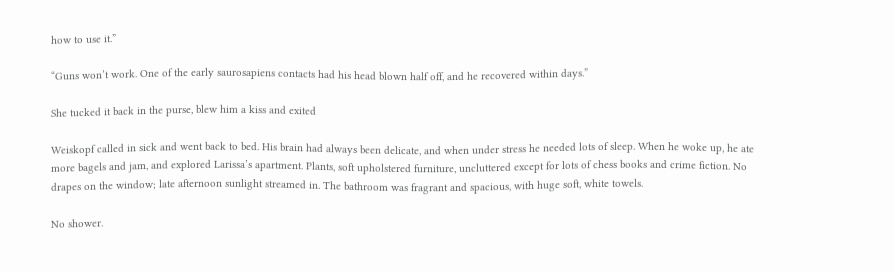how to use it.”

“Guns won’t work. One of the early saurosapiens contacts had his head blown half off, and he recovered within days.”

She tucked it back in the purse, blew him a kiss and exited

Weiskopf called in sick and went back to bed. His brain had always been delicate, and when under stress he needed lots of sleep. When he woke up, he ate more bagels and jam, and explored Larissa’s apartment. Plants, soft upholstered furniture, uncluttered except for lots of chess books and crime fiction. No drapes on the window; late afternoon sunlight streamed in. The bathroom was fragrant and spacious, with huge soft, white towels.

No shower.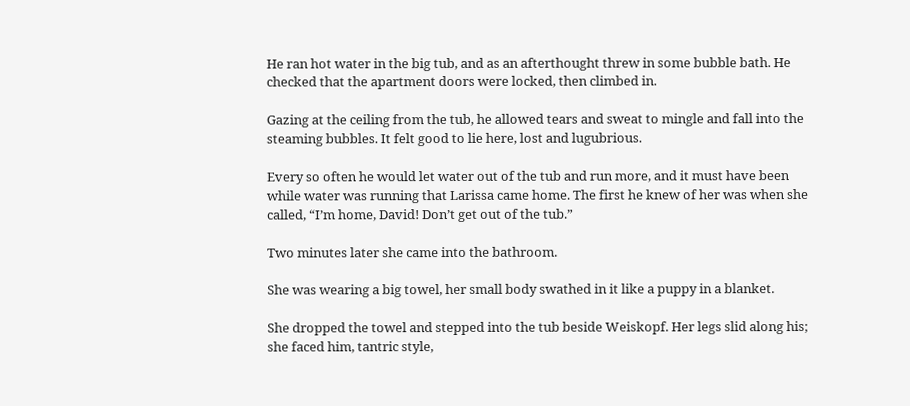He ran hot water in the big tub, and as an afterthought threw in some bubble bath. He checked that the apartment doors were locked, then climbed in.

Gazing at the ceiling from the tub, he allowed tears and sweat to mingle and fall into the steaming bubbles. It felt good to lie here, lost and lugubrious.

Every so often he would let water out of the tub and run more, and it must have been while water was running that Larissa came home. The first he knew of her was when she called, “I’m home, David! Don’t get out of the tub.”

Two minutes later she came into the bathroom.

She was wearing a big towel, her small body swathed in it like a puppy in a blanket.

She dropped the towel and stepped into the tub beside Weiskopf. Her legs slid along his; she faced him, tantric style,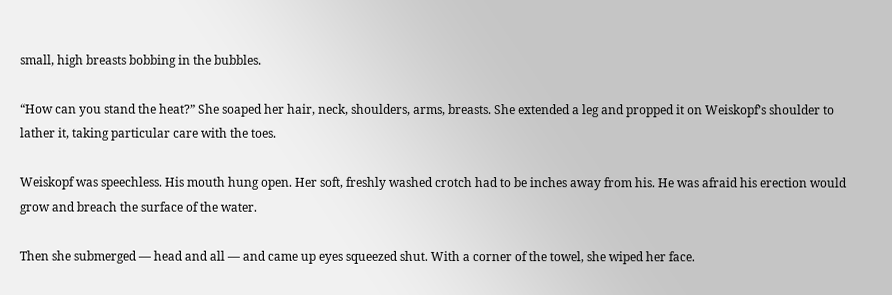small, high breasts bobbing in the bubbles.

“How can you stand the heat?” She soaped her hair, neck, shoulders, arms, breasts. She extended a leg and propped it on Weiskopf’s shoulder to lather it, taking particular care with the toes.

Weiskopf was speechless. His mouth hung open. Her soft, freshly washed crotch had to be inches away from his. He was afraid his erection would grow and breach the surface of the water.

Then she submerged — head and all — and came up eyes squeezed shut. With a corner of the towel, she wiped her face.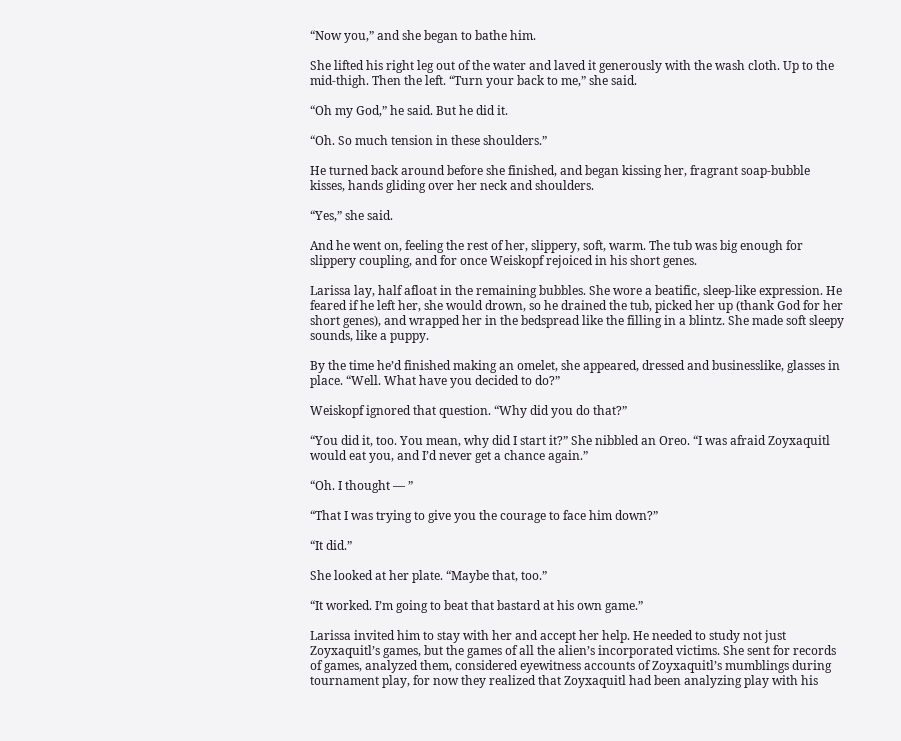“Now you,” and she began to bathe him.

She lifted his right leg out of the water and laved it generously with the wash cloth. Up to the mid-thigh. Then the left. “Turn your back to me,” she said.

“Oh my God,” he said. But he did it.

“Oh. So much tension in these shoulders.”

He turned back around before she finished, and began kissing her, fragrant soap-bubble kisses, hands gliding over her neck and shoulders.

“Yes,” she said.

And he went on, feeling the rest of her, slippery, soft, warm. The tub was big enough for slippery coupling, and for once Weiskopf rejoiced in his short genes.

Larissa lay, half afloat in the remaining bubbles. She wore a beatific, sleep-like expression. He feared if he left her, she would drown, so he drained the tub, picked her up (thank God for her short genes), and wrapped her in the bedspread like the filling in a blintz. She made soft sleepy sounds, like a puppy.

By the time he’d finished making an omelet, she appeared, dressed and businesslike, glasses in place. “Well. What have you decided to do?”

Weiskopf ignored that question. “Why did you do that?”

“You did it, too. You mean, why did I start it?” She nibbled an Oreo. “I was afraid Zoyxaquitl would eat you, and I’d never get a chance again.”

“Oh. I thought — ”

“That I was trying to give you the courage to face him down?”

“It did.”

She looked at her plate. “Maybe that, too.”

“It worked. I’m going to beat that bastard at his own game.”

Larissa invited him to stay with her and accept her help. He needed to study not just Zoyxaquitl’s games, but the games of all the alien’s incorporated victims. She sent for records of games, analyzed them, considered eyewitness accounts of Zoyxaquitl’s mumblings during tournament play, for now they realized that Zoyxaquitl had been analyzing play with his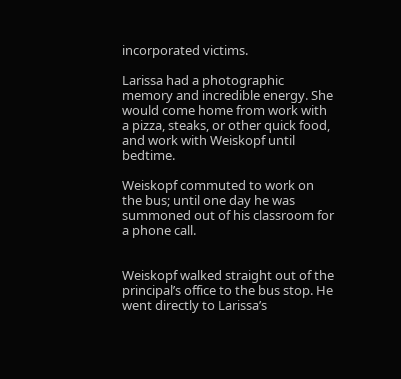incorporated victims.

Larissa had a photographic memory and incredible energy. She would come home from work with a pizza, steaks, or other quick food, and work with Weiskopf until bedtime.

Weiskopf commuted to work on the bus; until one day he was summoned out of his classroom for a phone call.


Weiskopf walked straight out of the principal’s office to the bus stop. He went directly to Larissa’s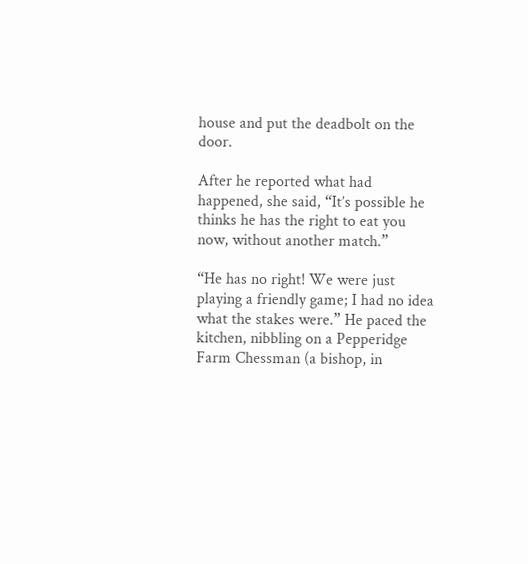house and put the deadbolt on the door.

After he reported what had happened, she said, “It’s possible he thinks he has the right to eat you now, without another match.”

“He has no right! We were just playing a friendly game; I had no idea what the stakes were.” He paced the kitchen, nibbling on a Pepperidge Farm Chessman (a bishop, in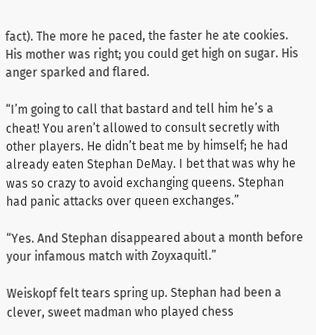fact). The more he paced, the faster he ate cookies. His mother was right; you could get high on sugar. His anger sparked and flared.

“I’m going to call that bastard and tell him he’s a cheat! You aren’t allowed to consult secretly with other players. He didn’t beat me by himself; he had already eaten Stephan DeMay. I bet that was why he was so crazy to avoid exchanging queens. Stephan had panic attacks over queen exchanges.”

“Yes. And Stephan disappeared about a month before your infamous match with Zoyxaquitl.”

Weiskopf felt tears spring up. Stephan had been a clever, sweet madman who played chess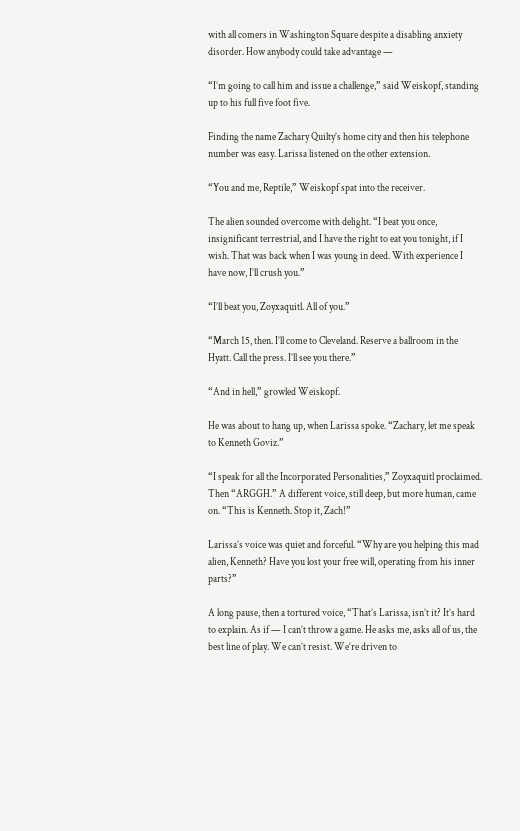with all comers in Washington Square despite a disabling anxiety disorder. How anybody could take advantage —

“I’m going to call him and issue a challenge,” said Weiskopf, standing up to his full five foot five.

Finding the name Zachary Quilty’s home city and then his telephone number was easy. Larissa listened on the other extension.

“You and me, Reptile,” Weiskopf spat into the receiver.

The alien sounded overcome with delight. “I beat you once, insignificant terrestrial, and I have the right to eat you tonight, if I wish. That was back when I was young in deed. With experience I have now, I’ll crush you.”

“I’ll beat you, Zoyxaquitl. All of you.”

“March 15, then. I’ll come to Cleveland. Reserve a ballroom in the Hyatt. Call the press. I’ll see you there.”

“And in hell,” growled Weiskopf.

He was about to hang up, when Larissa spoke. “Zachary, let me speak to Kenneth Goviz.”

“I speak for all the Incorporated Personalities,” Zoyxaquitl proclaimed. Then “ARGGH.” A different voice, still deep, but more human, came on. “This is Kenneth. Stop it, Zach!”

Larissa’s voice was quiet and forceful. “Why are you helping this mad alien, Kenneth? Have you lost your free will, operating from his inner parts?”

A long pause, then a tortured voice, “That’s Larissa, isn’t it? It’s hard to explain. As if — I can’t throw a game. He asks me, asks all of us, the best line of play. We can’t resist. We’re driven to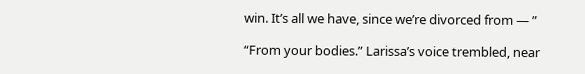win. It’s all we have, since we’re divorced from — ”

“From your bodies.” Larissa’s voice trembled, near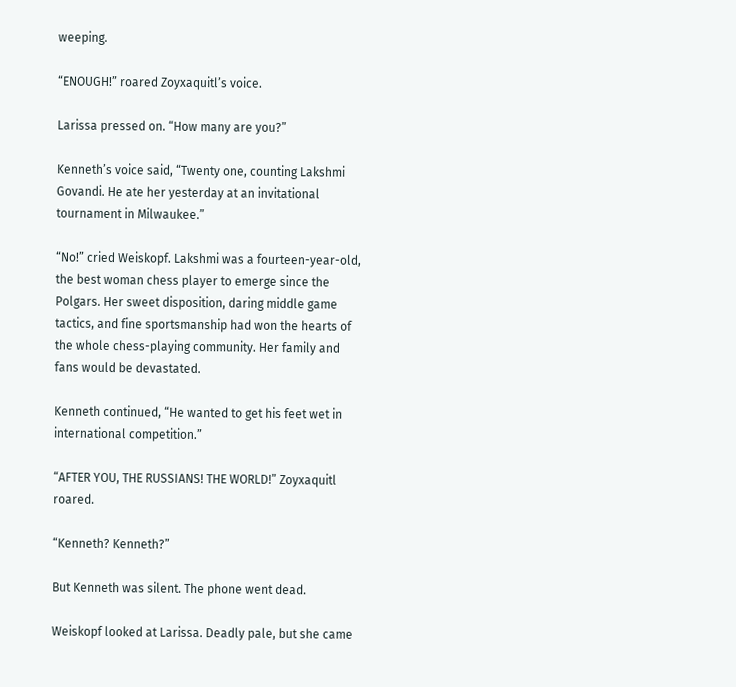weeping.

“ENOUGH!” roared Zoyxaquitl’s voice.

Larissa pressed on. “How many are you?”

Kenneth’s voice said, “Twenty one, counting Lakshmi Govandi. He ate her yesterday at an invitational tournament in Milwaukee.”

“No!” cried Weiskopf. Lakshmi was a fourteen-year-old, the best woman chess player to emerge since the Polgars. Her sweet disposition, daring middle game tactics, and fine sportsmanship had won the hearts of the whole chess-playing community. Her family and fans would be devastated.

Kenneth continued, “He wanted to get his feet wet in international competition.”

“AFTER YOU, THE RUSSIANS! THE WORLD!” Zoyxaquitl roared.

“Kenneth? Kenneth?”

But Kenneth was silent. The phone went dead.

Weiskopf looked at Larissa. Deadly pale, but she came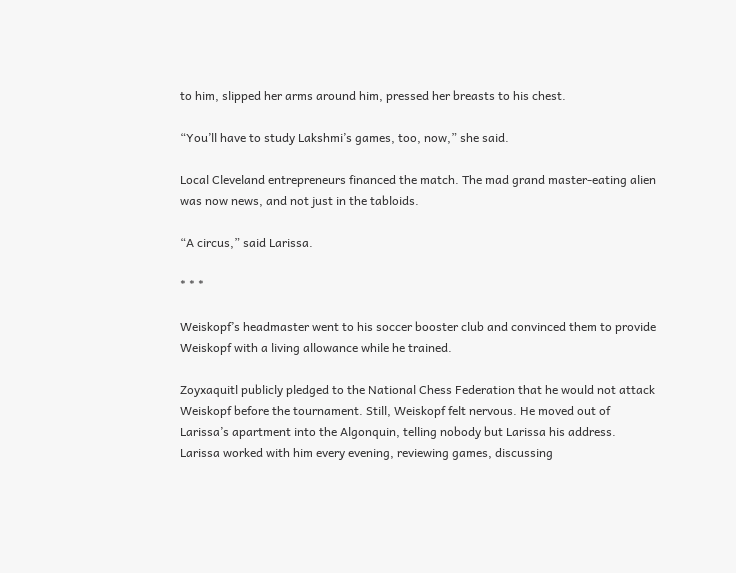to him, slipped her arms around him, pressed her breasts to his chest.

“You’ll have to study Lakshmi’s games, too, now,” she said.

Local Cleveland entrepreneurs financed the match. The mad grand master-eating alien was now news, and not just in the tabloids.

“A circus,” said Larissa.

* * *

Weiskopf’s headmaster went to his soccer booster club and convinced them to provide Weiskopf with a living allowance while he trained.

Zoyxaquitl publicly pledged to the National Chess Federation that he would not attack Weiskopf before the tournament. Still, Weiskopf felt nervous. He moved out of Larissa’s apartment into the Algonquin, telling nobody but Larissa his address. Larissa worked with him every evening, reviewing games, discussing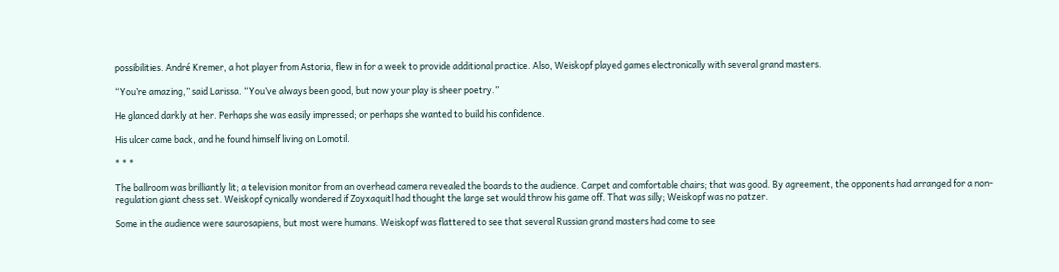possibilities. André Kremer, a hot player from Astoria, flew in for a week to provide additional practice. Also, Weiskopf played games electronically with several grand masters.

“You’re amazing,” said Larissa. “You’ve always been good, but now your play is sheer poetry.”

He glanced darkly at her. Perhaps she was easily impressed; or perhaps she wanted to build his confidence.

His ulcer came back, and he found himself living on Lomotil.

* * *

The ballroom was brilliantly lit; a television monitor from an overhead camera revealed the boards to the audience. Carpet and comfortable chairs; that was good. By agreement, the opponents had arranged for a non-regulation giant chess set. Weiskopf cynically wondered if Zoyxaquitl had thought the large set would throw his game off. That was silly; Weiskopf was no patzer.

Some in the audience were saurosapiens, but most were humans. Weiskopf was flattered to see that several Russian grand masters had come to see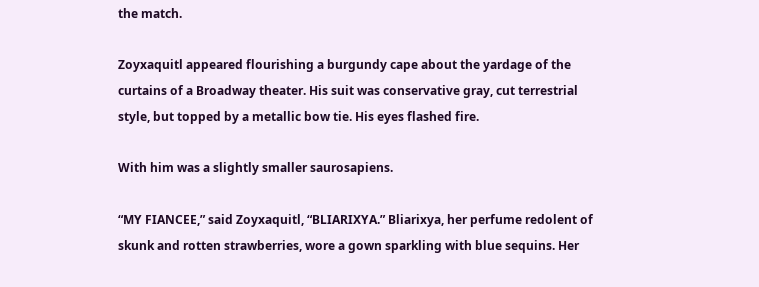the match.

Zoyxaquitl appeared flourishing a burgundy cape about the yardage of the curtains of a Broadway theater. His suit was conservative gray, cut terrestrial style, but topped by a metallic bow tie. His eyes flashed fire.

With him was a slightly smaller saurosapiens.

“MY FIANCEE,” said Zoyxaquitl, “BLIARIXYA.” Bliarixya, her perfume redolent of skunk and rotten strawberries, wore a gown sparkling with blue sequins. Her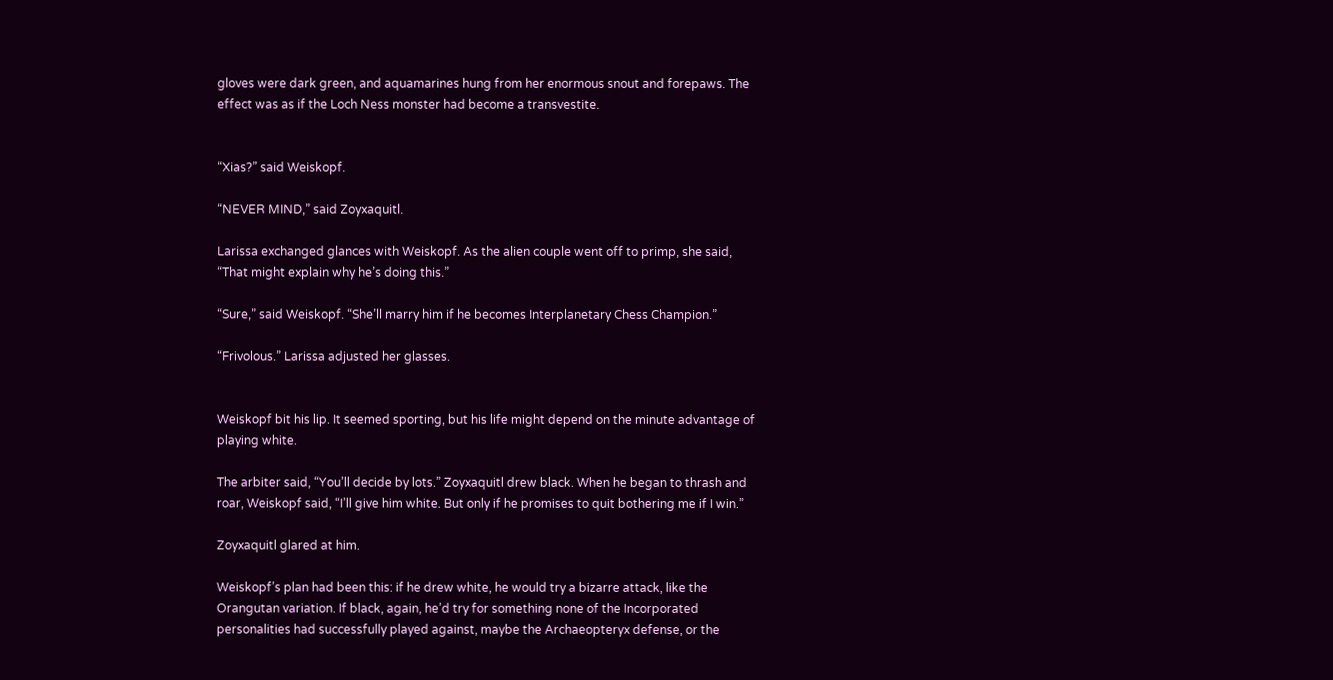gloves were dark green, and aquamarines hung from her enormous snout and forepaws. The effect was as if the Loch Ness monster had become a transvestite.


“Xias?” said Weiskopf.

“NEVER MIND,” said Zoyxaquitl.

Larissa exchanged glances with Weiskopf. As the alien couple went off to primp, she said, “That might explain why he’s doing this.”

“Sure,” said Weiskopf. “She’ll marry him if he becomes Interplanetary Chess Champion.”

“Frivolous.” Larissa adjusted her glasses.


Weiskopf bit his lip. It seemed sporting, but his life might depend on the minute advantage of playing white.

The arbiter said, “You’ll decide by lots.” Zoyxaquitl drew black. When he began to thrash and roar, Weiskopf said, “I’ll give him white. But only if he promises to quit bothering me if I win.”

Zoyxaquitl glared at him.

Weiskopf’s plan had been this: if he drew white, he would try a bizarre attack, like the Orangutan variation. If black, again, he’d try for something none of the Incorporated personalities had successfully played against, maybe the Archaeopteryx defense, or the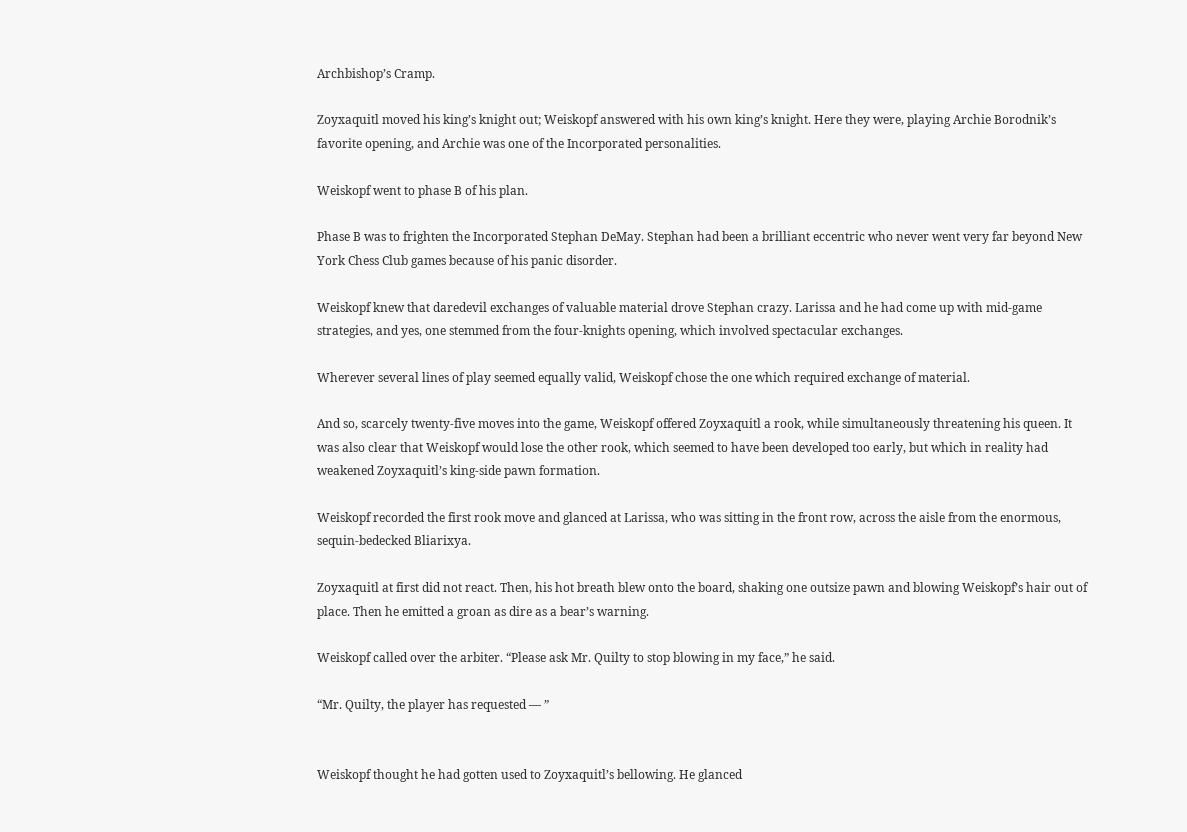Archbishop’s Cramp.

Zoyxaquitl moved his king’s knight out; Weiskopf answered with his own king’s knight. Here they were, playing Archie Borodnik’s favorite opening, and Archie was one of the Incorporated personalities.

Weiskopf went to phase B of his plan.

Phase B was to frighten the Incorporated Stephan DeMay. Stephan had been a brilliant eccentric who never went very far beyond New York Chess Club games because of his panic disorder.

Weiskopf knew that daredevil exchanges of valuable material drove Stephan crazy. Larissa and he had come up with mid-game strategies, and yes, one stemmed from the four-knights opening, which involved spectacular exchanges.

Wherever several lines of play seemed equally valid, Weiskopf chose the one which required exchange of material.

And so, scarcely twenty-five moves into the game, Weiskopf offered Zoyxaquitl a rook, while simultaneously threatening his queen. It was also clear that Weiskopf would lose the other rook, which seemed to have been developed too early, but which in reality had weakened Zoyxaquitl’s king-side pawn formation.

Weiskopf recorded the first rook move and glanced at Larissa, who was sitting in the front row, across the aisle from the enormous, sequin-bedecked Bliarixya.

Zoyxaquitl at first did not react. Then, his hot breath blew onto the board, shaking one outsize pawn and blowing Weiskopf’s hair out of place. Then he emitted a groan as dire as a bear’s warning.

Weiskopf called over the arbiter. “Please ask Mr. Quilty to stop blowing in my face,” he said.

“Mr. Quilty, the player has requested — ”


Weiskopf thought he had gotten used to Zoyxaquitl’s bellowing. He glanced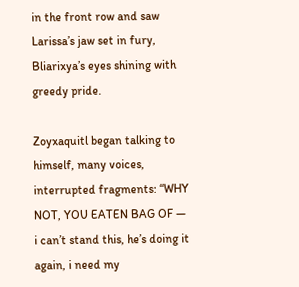in the front row and saw Larissa’s jaw set in fury, Bliarixya’s eyes shining with greedy pride.

Zoyxaquitl began talking to himself, many voices, interrupted fragments: “WHY NOT, YOU EATEN BAG OF — i can’t stand this, he’s doing it again, i need my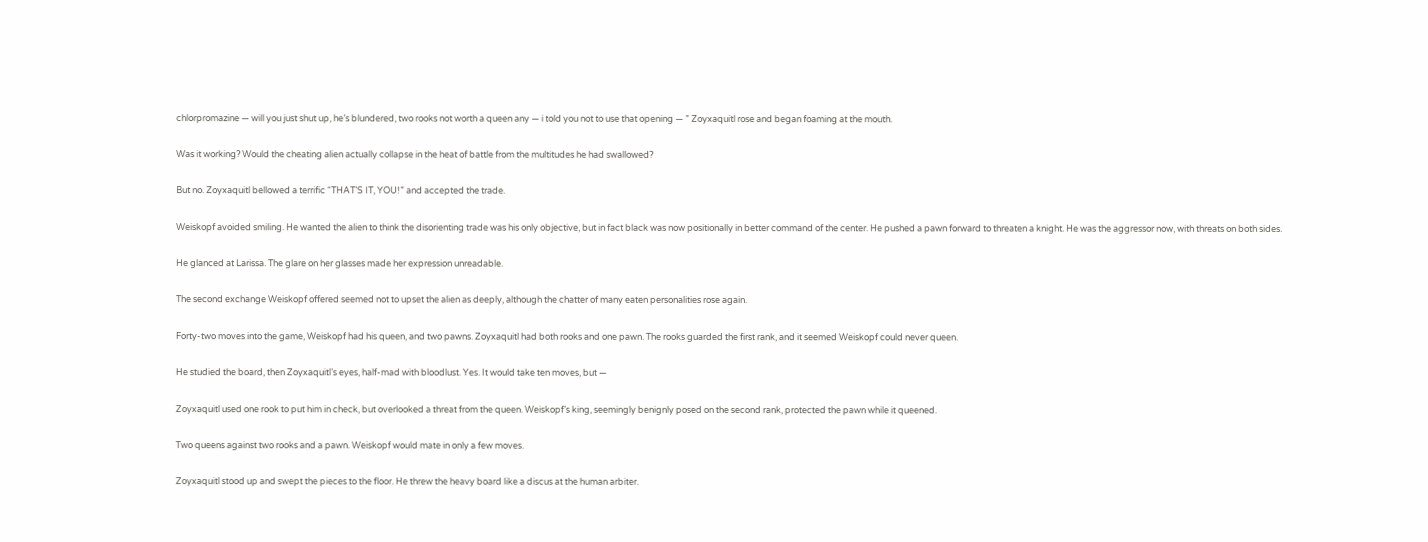chlorpromazine — will you just shut up, he’s blundered, two rooks not worth a queen any — i told you not to use that opening — ” Zoyxaquitl rose and began foaming at the mouth.

Was it working? Would the cheating alien actually collapse in the heat of battle from the multitudes he had swallowed?

But no. Zoyxaquitl bellowed a terrific “THAT’S IT, YOU!” and accepted the trade.

Weiskopf avoided smiling. He wanted the alien to think the disorienting trade was his only objective, but in fact black was now positionally in better command of the center. He pushed a pawn forward to threaten a knight. He was the aggressor now, with threats on both sides.

He glanced at Larissa. The glare on her glasses made her expression unreadable.

The second exchange Weiskopf offered seemed not to upset the alien as deeply, although the chatter of many eaten personalities rose again.

Forty-two moves into the game, Weiskopf had his queen, and two pawns. Zoyxaquitl had both rooks and one pawn. The rooks guarded the first rank, and it seemed Weiskopf could never queen.

He studied the board, then Zoyxaquitl’s eyes, half-mad with bloodlust. Yes. It would take ten moves, but —

Zoyxaquitl used one rook to put him in check, but overlooked a threat from the queen. Weiskopf’s king, seemingly benignly posed on the second rank, protected the pawn while it queened.

Two queens against two rooks and a pawn. Weiskopf would mate in only a few moves.

Zoyxaquitl stood up and swept the pieces to the floor. He threw the heavy board like a discus at the human arbiter.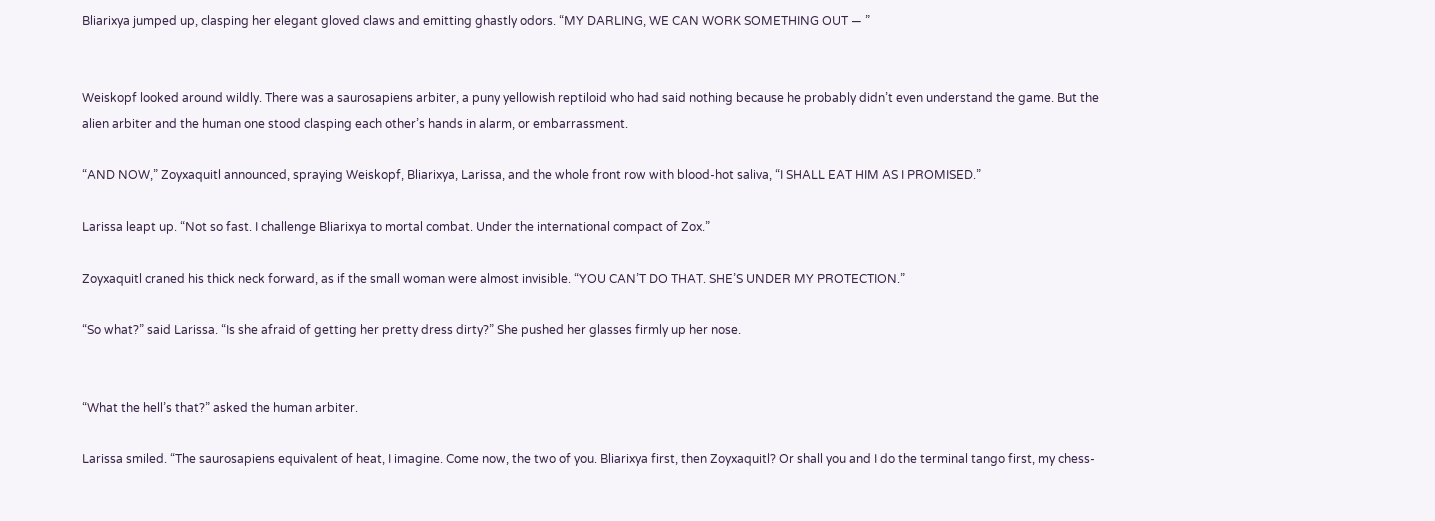Bliarixya jumped up, clasping her elegant gloved claws and emitting ghastly odors. “MY DARLING, WE CAN WORK SOMETHING OUT — ”


Weiskopf looked around wildly. There was a saurosapiens arbiter, a puny yellowish reptiloid who had said nothing because he probably didn’t even understand the game. But the alien arbiter and the human one stood clasping each other’s hands in alarm, or embarrassment.

“AND NOW,” Zoyxaquitl announced, spraying Weiskopf, Bliarixya, Larissa, and the whole front row with blood-hot saliva, “I SHALL EAT HIM AS I PROMISED.”

Larissa leapt up. “Not so fast. I challenge Bliarixya to mortal combat. Under the international compact of Zox.”

Zoyxaquitl craned his thick neck forward, as if the small woman were almost invisible. “YOU CAN’T DO THAT. SHE’S UNDER MY PROTECTION.”

“So what?” said Larissa. “Is she afraid of getting her pretty dress dirty?” She pushed her glasses firmly up her nose.


“What the hell’s that?” asked the human arbiter.

Larissa smiled. “The saurosapiens equivalent of heat, I imagine. Come now, the two of you. Bliarixya first, then Zoyxaquitl? Or shall you and I do the terminal tango first, my chess-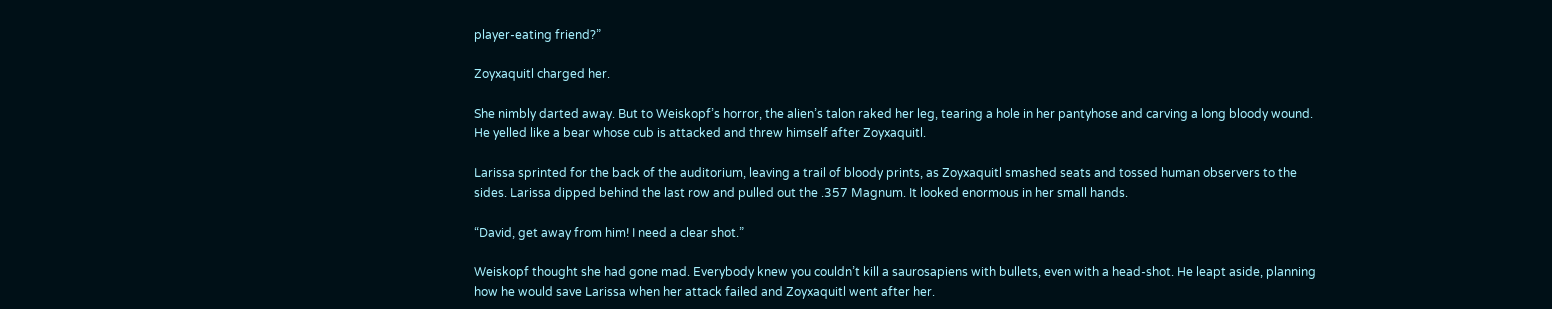player-eating friend?”

Zoyxaquitl charged her.

She nimbly darted away. But to Weiskopf’s horror, the alien’s talon raked her leg, tearing a hole in her pantyhose and carving a long bloody wound. He yelled like a bear whose cub is attacked and threw himself after Zoyxaquitl.

Larissa sprinted for the back of the auditorium, leaving a trail of bloody prints, as Zoyxaquitl smashed seats and tossed human observers to the sides. Larissa dipped behind the last row and pulled out the .357 Magnum. It looked enormous in her small hands.

“David, get away from him! I need a clear shot.”

Weiskopf thought she had gone mad. Everybody knew you couldn’t kill a saurosapiens with bullets, even with a head-shot. He leapt aside, planning how he would save Larissa when her attack failed and Zoyxaquitl went after her.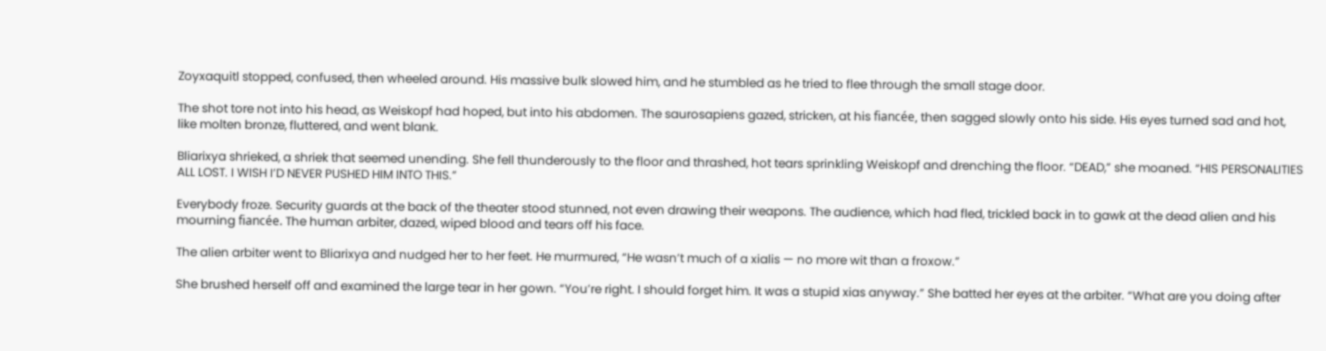Zoyxaquitl stopped, confused, then wheeled around. His massive bulk slowed him, and he stumbled as he tried to flee through the small stage door.

The shot tore not into his head, as Weiskopf had hoped, but into his abdomen. The saurosapiens gazed, stricken, at his fiancée, then sagged slowly onto his side. His eyes turned sad and hot, like molten bronze, fluttered, and went blank.

Bliarixya shrieked, a shriek that seemed unending. She fell thunderously to the floor and thrashed, hot tears sprinkling Weiskopf and drenching the floor. “DEAD,” she moaned. “HIS PERSONALITIES ALL LOST. I WISH I’D NEVER PUSHED HIM INTO THIS.”

Everybody froze. Security guards at the back of the theater stood stunned, not even drawing their weapons. The audience, which had fled, trickled back in to gawk at the dead alien and his mourning fiancée. The human arbiter, dazed, wiped blood and tears off his face.

The alien arbiter went to Bliarixya and nudged her to her feet. He murmured, “He wasn’t much of a xialis — no more wit than a froxow.”

She brushed herself off and examined the large tear in her gown. “You’re right. I should forget him. It was a stupid xias anyway.” She batted her eyes at the arbiter. “What are you doing after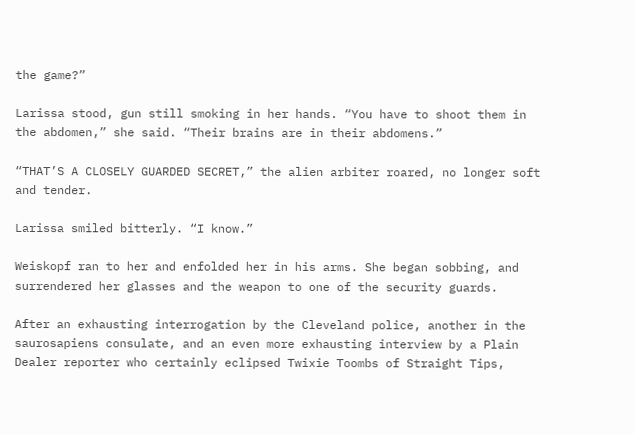the game?”

Larissa stood, gun still smoking in her hands. “You have to shoot them in the abdomen,” she said. “Their brains are in their abdomens.”

“THAT’S A CLOSELY GUARDED SECRET,” the alien arbiter roared, no longer soft and tender.

Larissa smiled bitterly. “I know.”

Weiskopf ran to her and enfolded her in his arms. She began sobbing, and surrendered her glasses and the weapon to one of the security guards.

After an exhausting interrogation by the Cleveland police, another in the saurosapiens consulate, and an even more exhausting interview by a Plain Dealer reporter who certainly eclipsed Twixie Toombs of Straight Tips,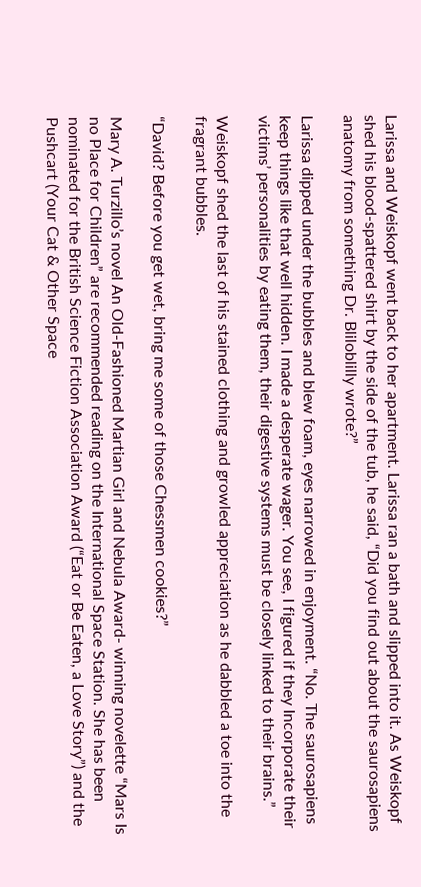Larissa and Weiskopf went back to her apartment. Larissa ran a bath and slipped into it. As Weiskopf shed his blood-spattered shirt by the side of the tub, he said, “Did you find out about the saurosapiens anatomy from something Dr. Bliloblilly wrote?”

Larissa dipped under the bubbles and blew foam, eyes narrowed in enjoyment. “No. The saurosapiens keep things like that well hidden. I made a desperate wager. You see, I figured if they Incorporate their victims’ personalities by eating them, their digestive systems must be closely linked to their brains.”

Weiskopf shed the last of his stained clothing and growled appreciation as he dabbled a toe into the fragrant bubbles.

“David? Before you get wet, bring me some of those Chessmen cookies?”

Mary A. Turzillo’s novel An Old-Fashioned Martian Girl and Nebula Award- winning novelette “Mars Is no Place for Children” are recommended reading on the International Space Station. She has been nominated for the British Science Fiction Association Award (“Eat or Be Eaten, a Love Story”) and the Pushcart (Your Cat & Other Space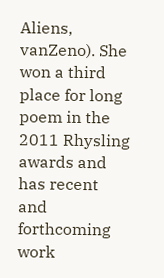Aliens, vanZeno). She won a third place for long poem in the 2011 Rhysling awards and has recent and forthcoming work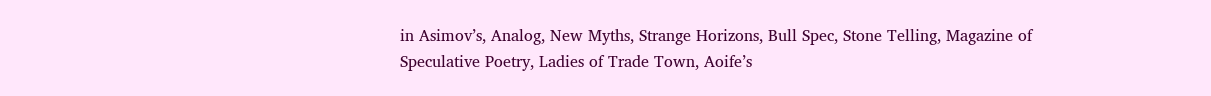in Asimov’s, Analog, New Myths, Strange Horizons, Bull Spec, Stone Telling, Magazine of Speculative Poetry, Ladies of Trade Town, Aoife’s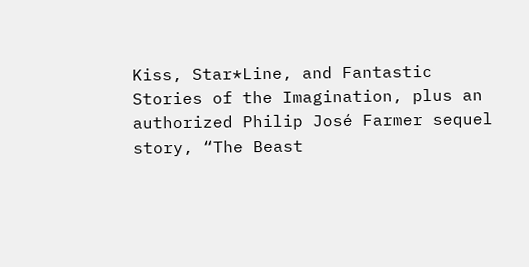Kiss, Star*Line, and Fantastic Stories of the Imagination, plus an authorized Philip José Farmer sequel story, “The Beast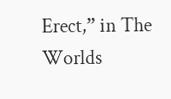Erect,” in The Worlds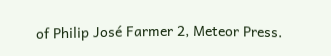of Philip José Farmer 2, Meteor Press.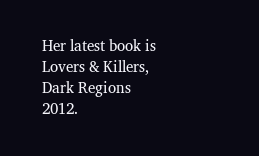Her latest book is Lovers & Killers, Dark Regions 2012.